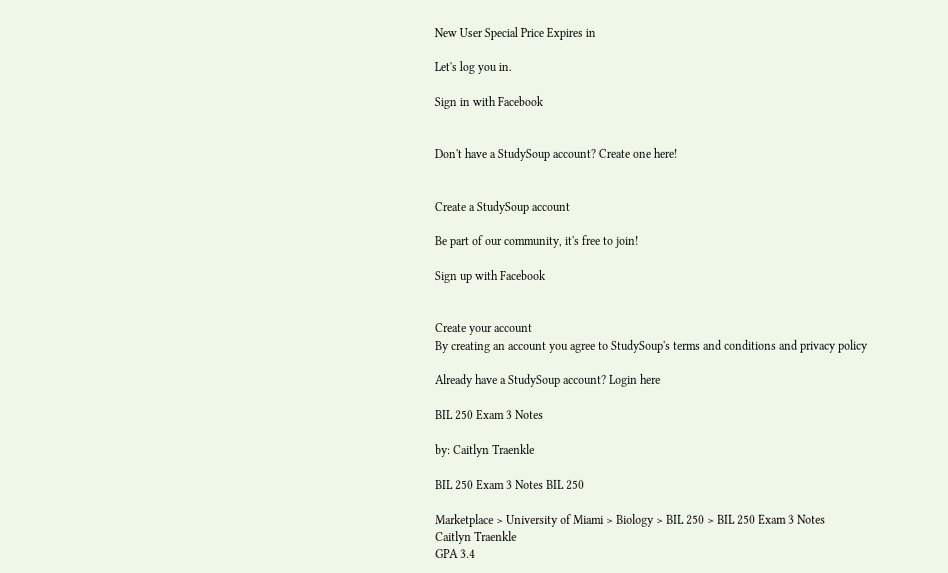New User Special Price Expires in

Let's log you in.

Sign in with Facebook


Don't have a StudySoup account? Create one here!


Create a StudySoup account

Be part of our community, it's free to join!

Sign up with Facebook


Create your account
By creating an account you agree to StudySoup's terms and conditions and privacy policy

Already have a StudySoup account? Login here

BIL 250 Exam 3 Notes

by: Caitlyn Traenkle

BIL 250 Exam 3 Notes BIL 250

Marketplace > University of Miami > Biology > BIL 250 > BIL 250 Exam 3 Notes
Caitlyn Traenkle
GPA 3.4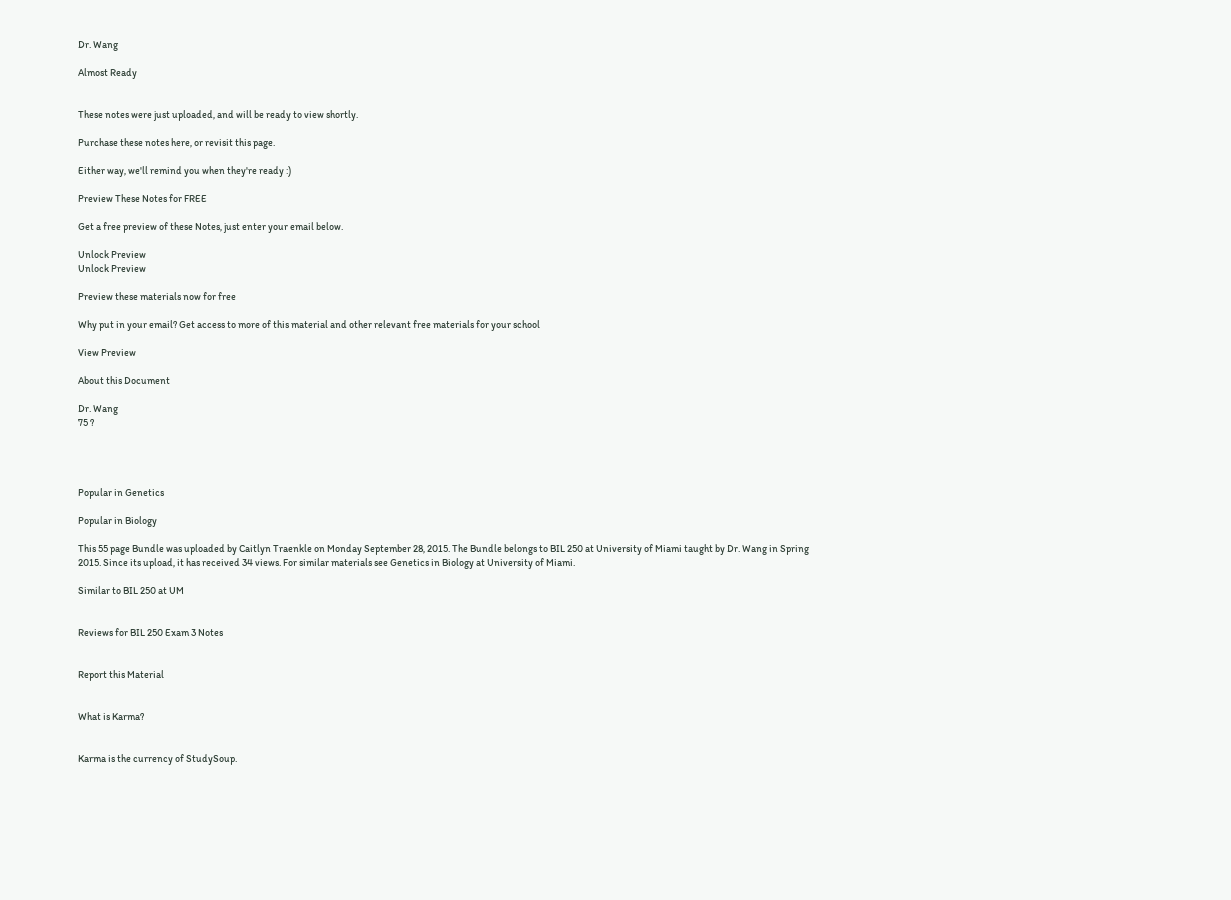Dr. Wang

Almost Ready


These notes were just uploaded, and will be ready to view shortly.

Purchase these notes here, or revisit this page.

Either way, we'll remind you when they're ready :)

Preview These Notes for FREE

Get a free preview of these Notes, just enter your email below.

Unlock Preview
Unlock Preview

Preview these materials now for free

Why put in your email? Get access to more of this material and other relevant free materials for your school

View Preview

About this Document

Dr. Wang
75 ?




Popular in Genetics

Popular in Biology

This 55 page Bundle was uploaded by Caitlyn Traenkle on Monday September 28, 2015. The Bundle belongs to BIL 250 at University of Miami taught by Dr. Wang in Spring 2015. Since its upload, it has received 34 views. For similar materials see Genetics in Biology at University of Miami.

Similar to BIL 250 at UM


Reviews for BIL 250 Exam 3 Notes


Report this Material


What is Karma?


Karma is the currency of StudySoup.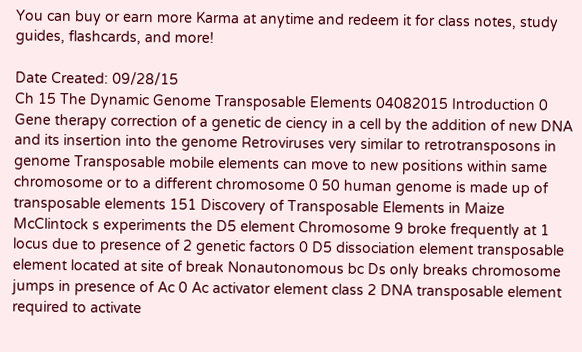You can buy or earn more Karma at anytime and redeem it for class notes, study guides, flashcards, and more!

Date Created: 09/28/15
Ch 15 The Dynamic Genome Transposable Elements 04082015 Introduction 0 Gene therapy correction of a genetic de ciency in a cell by the addition of new DNA and its insertion into the genome Retroviruses very similar to retrotransposons in genome Transposable mobile elements can move to new positions within same chromosome or to a different chromosome 0 50 human genome is made up of transposable elements 151 Discovery of Transposable Elements in Maize McClintock s experiments the D5 element Chromosome 9 broke frequently at 1 locus due to presence of 2 genetic factors 0 D5 dissociation element transposable element located at site of break Nonautonomous bc Ds only breaks chromosome jumps in presence of Ac 0 Ac activator element class 2 DNA transposable element required to activate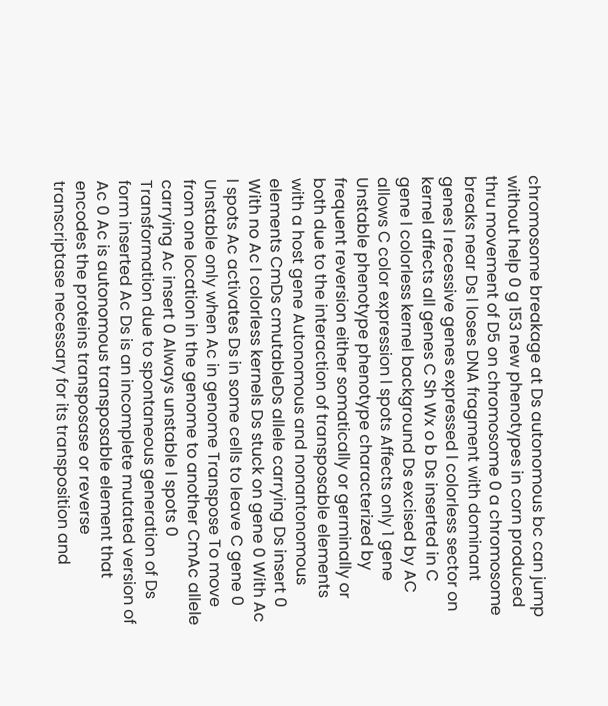chromosome breakage at Ds autonomous bc can jump without help 0 g 153 new phenotypes in corn produced thru movement of D5 on chromosome 0 a chromosome breaks near Ds l loses DNA fragment with dominant genes l recessive genes expressed l colorless sector on kernel affects all genes C Sh Wx o b Ds inserted in C gene l colorless kernel background Ds excised by AC allows C color expression l spots Affects only 1 gene Unstable phenotype phenotype characterized by frequent reversion either somatically or germinally or both due to the interaction of transposable elements with a host gene Autonomous and nonantonomous elements CmDs cmutableDs allele carrying Ds insert 0 With no Ac l colorless kernels Ds stuck on gene 0 With Ac l spots Ac activates Ds in some cells to leave C gene 0 Unstable only when Ac in genome Transpose To move from one location in the genome to another CmAc allele carrying Ac insert 0 Always unstable l spots 0 Transformation due to spontaneous generation of Ds form inserted Ac Ds is an incomplete mutated version of Ac 0 Ac is autonomous transposable element that encodes the proteins transposase or reverse transcriptase necessary for its transposition and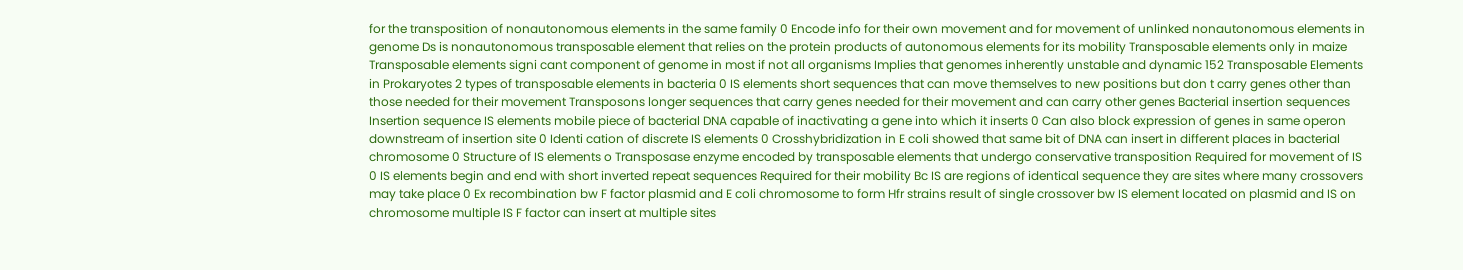for the transposition of nonautonomous elements in the same family 0 Encode info for their own movement and for movement of unlinked nonautonomous elements in genome Ds is nonautonomous transposable element that relies on the protein products of autonomous elements for its mobility Transposable elements only in maize Transposable elements signi cant component of genome in most if not all organisms Implies that genomes inherently unstable and dynamic 152 Transposable Elements in Prokaryotes 2 types of transposable elements in bacteria 0 IS elements short sequences that can move themselves to new positions but don t carry genes other than those needed for their movement Transposons longer sequences that carry genes needed for their movement and can carry other genes Bacterial insertion sequences Insertion sequence IS elements mobile piece of bacterial DNA capable of inactivating a gene into which it inserts 0 Can also block expression of genes in same operon downstream of insertion site 0 Identi cation of discrete IS elements 0 Crosshybridization in E coli showed that same bit of DNA can insert in different places in bacterial chromosome 0 Structure of IS elements o Transposase enzyme encoded by transposable elements that undergo conservative transposition Required for movement of IS 0 IS elements begin and end with short inverted repeat sequences Required for their mobility Bc IS are regions of identical sequence they are sites where many crossovers may take place 0 Ex recombination bw F factor plasmid and E coli chromosome to form Hfr strains result of single crossover bw IS element located on plasmid and IS on chromosome multiple IS F factor can insert at multiple sites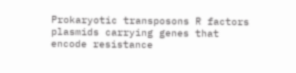Prokaryotic transposons R factors plasmids carrying genes that encode resistance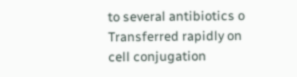to several antibiotics o Transferred rapidly on cell conjugation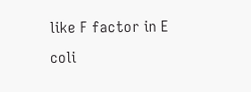like F factor in E coli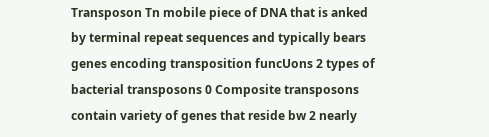Transposon Tn mobile piece of DNA that is anked by terminal repeat sequences and typically bears genes encoding transposition funcUons 2 types of bacterial transposons 0 Composite transposons contain variety of genes that reside bw 2 nearly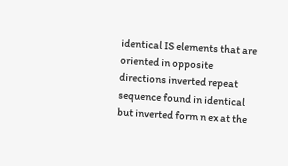identical IS elements that are oriented in opposite directions inverted repeat sequence found in identical but inverted form n ex at the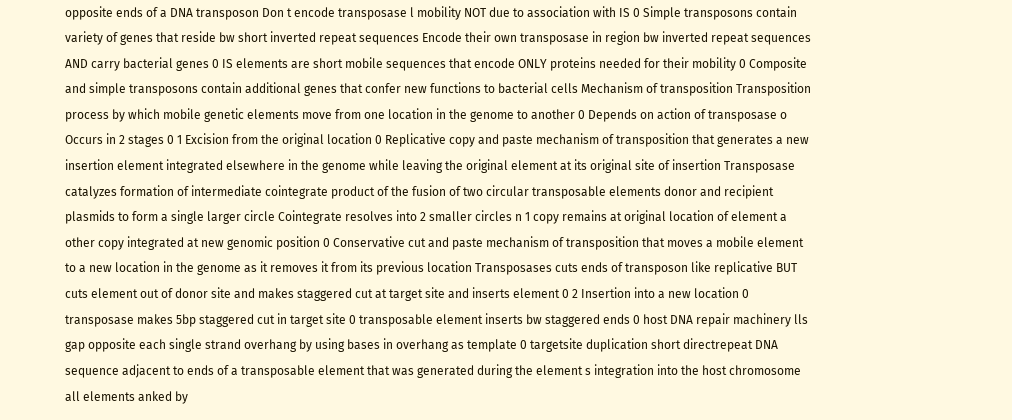opposite ends of a DNA transposon Don t encode transposase l mobility NOT due to association with IS 0 Simple transposons contain variety of genes that reside bw short inverted repeat sequences Encode their own transposase in region bw inverted repeat sequences AND carry bacterial genes 0 IS elements are short mobile sequences that encode ONLY proteins needed for their mobility 0 Composite and simple transposons contain additional genes that confer new functions to bacterial cells Mechanism of transposition Transposition process by which mobile genetic elements move from one location in the genome to another 0 Depends on action of transposase o Occurs in 2 stages 0 1 Excision from the original location 0 Replicative copy and paste mechanism of transposition that generates a new insertion element integrated elsewhere in the genome while leaving the original element at its original site of insertion Transposase catalyzes formation of intermediate cointegrate product of the fusion of two circular transposable elements donor and recipient plasmids to form a single larger circle Cointegrate resolves into 2 smaller circles n 1 copy remains at original location of element a other copy integrated at new genomic position 0 Conservative cut and paste mechanism of transposition that moves a mobile element to a new location in the genome as it removes it from its previous location Transposases cuts ends of transposon like replicative BUT cuts element out of donor site and makes staggered cut at target site and inserts element 0 2 Insertion into a new location 0 transposase makes 5bp staggered cut in target site 0 transposable element inserts bw staggered ends 0 host DNA repair machinery lls gap opposite each single strand overhang by using bases in overhang as template 0 targetsite duplication short directrepeat DNA sequence adjacent to ends of a transposable element that was generated during the element s integration into the host chromosome all elements anked by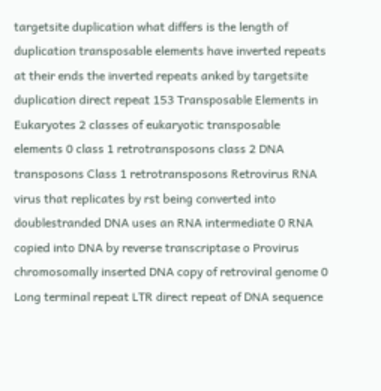targetsite duplication what differs is the length of duplication transposable elements have inverted repeats at their ends the inverted repeats anked by targetsite duplication direct repeat 153 Transposable Elements in Eukaryotes 2 classes of eukaryotic transposable elements 0 class 1 retrotransposons class 2 DNA transposons Class 1 retrotransposons Retrovirus RNA virus that replicates by rst being converted into doublestranded DNA uses an RNA intermediate 0 RNA copied into DNA by reverse transcriptase o Provirus chromosomally inserted DNA copy of retroviral genome 0 Long terminal repeat LTR direct repeat of DNA sequence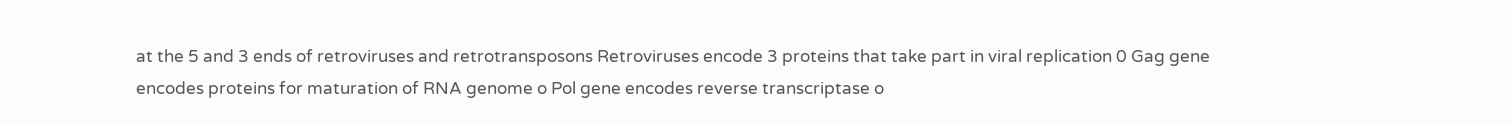at the 5 and 3 ends of retroviruses and retrotransposons Retroviruses encode 3 proteins that take part in viral replication 0 Gag gene encodes proteins for maturation of RNA genome o Pol gene encodes reverse transcriptase o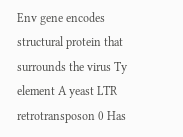Env gene encodes structural protein that surrounds the virus Ty element A yeast LTR retrotransposon 0 Has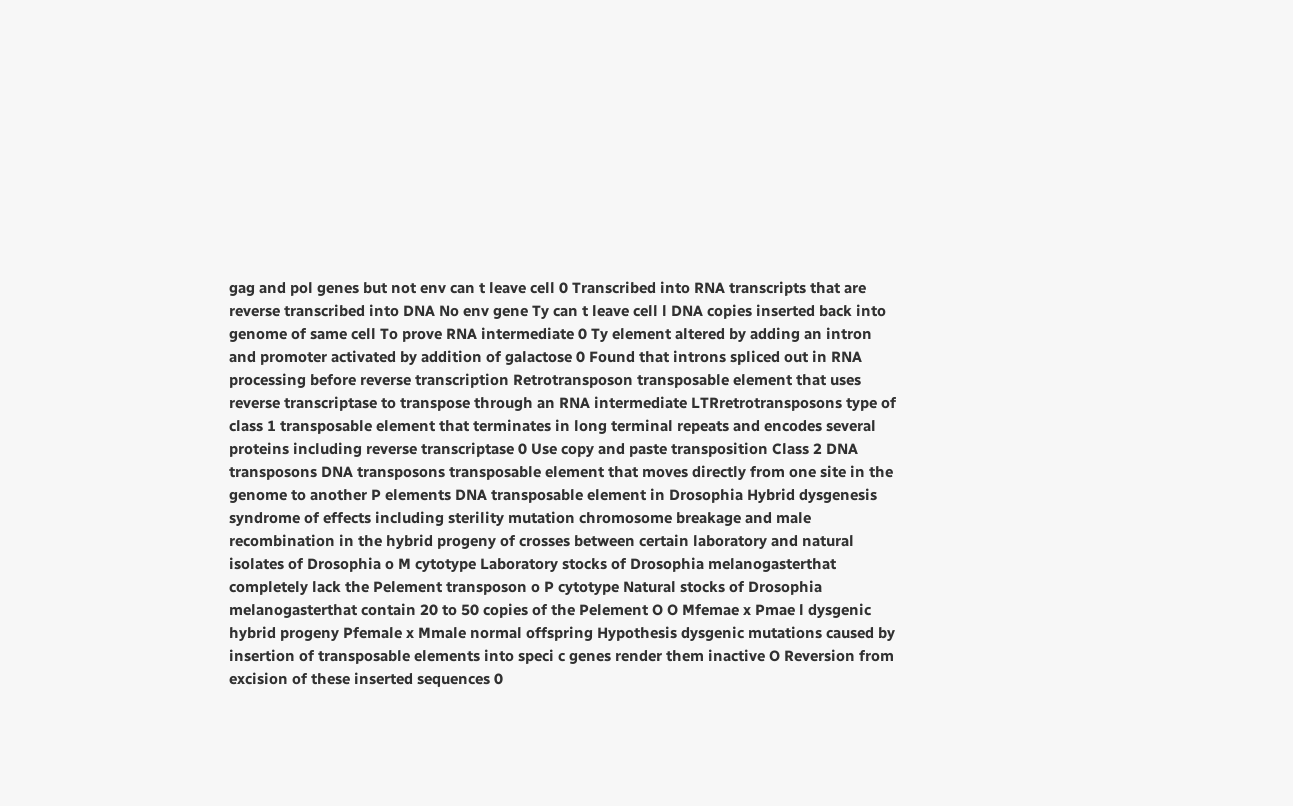gag and pol genes but not env can t leave cell 0 Transcribed into RNA transcripts that are reverse transcribed into DNA No env gene Ty can t leave cell l DNA copies inserted back into genome of same cell To prove RNA intermediate 0 Ty element altered by adding an intron and promoter activated by addition of galactose 0 Found that introns spliced out in RNA processing before reverse transcription Retrotransposon transposable element that uses reverse transcriptase to transpose through an RNA intermediate LTRretrotransposons type of class 1 transposable element that terminates in long terminal repeats and encodes several proteins including reverse transcriptase 0 Use copy and paste transposition Class 2 DNA transposons DNA transposons transposable element that moves directly from one site in the genome to another P elements DNA transposable element in Drosophia Hybrid dysgenesis syndrome of effects including sterility mutation chromosome breakage and male recombination in the hybrid progeny of crosses between certain laboratory and natural isolates of Drosophia o M cytotype Laboratory stocks of Drosophia melanogasterthat completely lack the Pelement transposon o P cytotype Natural stocks of Drosophia melanogasterthat contain 20 to 50 copies of the Pelement O O Mfemae x Pmae l dysgenic hybrid progeny Pfemale x Mmale normal offspring Hypothesis dysgenic mutations caused by insertion of transposable elements into speci c genes render them inactive O Reversion from excision of these inserted sequences 0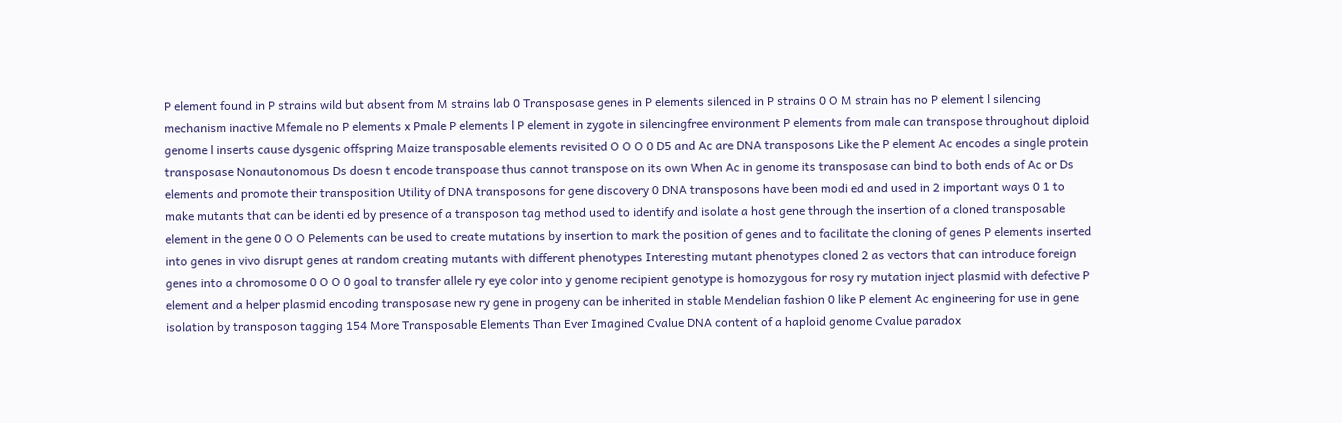P element found in P strains wild but absent from M strains lab 0 Transposase genes in P elements silenced in P strains 0 O M strain has no P element l silencing mechanism inactive Mfemale no P elements x Pmale P elements l P element in zygote in silencingfree environment P elements from male can transpose throughout diploid genome l inserts cause dysgenic offspring Maize transposable elements revisited O O O 0 D5 and Ac are DNA transposons Like the P element Ac encodes a single protein transposase Nonautonomous Ds doesn t encode transpoase thus cannot transpose on its own When Ac in genome its transposase can bind to both ends of Ac or Ds elements and promote their transposition Utility of DNA transposons for gene discovery 0 DNA transposons have been modi ed and used in 2 important ways 0 1 to make mutants that can be identi ed by presence of a transposon tag method used to identify and isolate a host gene through the insertion of a cloned transposable element in the gene 0 O O Pelements can be used to create mutations by insertion to mark the position of genes and to facilitate the cloning of genes P elements inserted into genes in vivo disrupt genes at random creating mutants with different phenotypes Interesting mutant phenotypes cloned 2 as vectors that can introduce foreign genes into a chromosome 0 O O 0 goal to transfer allele ry eye color into y genome recipient genotype is homozygous for rosy ry mutation inject plasmid with defective P element and a helper plasmid encoding transposase new ry gene in progeny can be inherited in stable Mendelian fashion 0 like P element Ac engineering for use in gene isolation by transposon tagging 154 More Transposable Elements Than Ever Imagined Cvalue DNA content of a haploid genome Cvalue paradox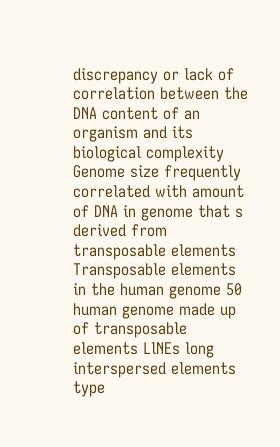discrepancy or lack of correlation between the DNA content of an organism and its biological complexity Genome size frequently correlated with amount of DNA in genome that s derived from transposable elements Transposable elements in the human genome 50 human genome made up of transposable elements LlNEs long interspersed elements type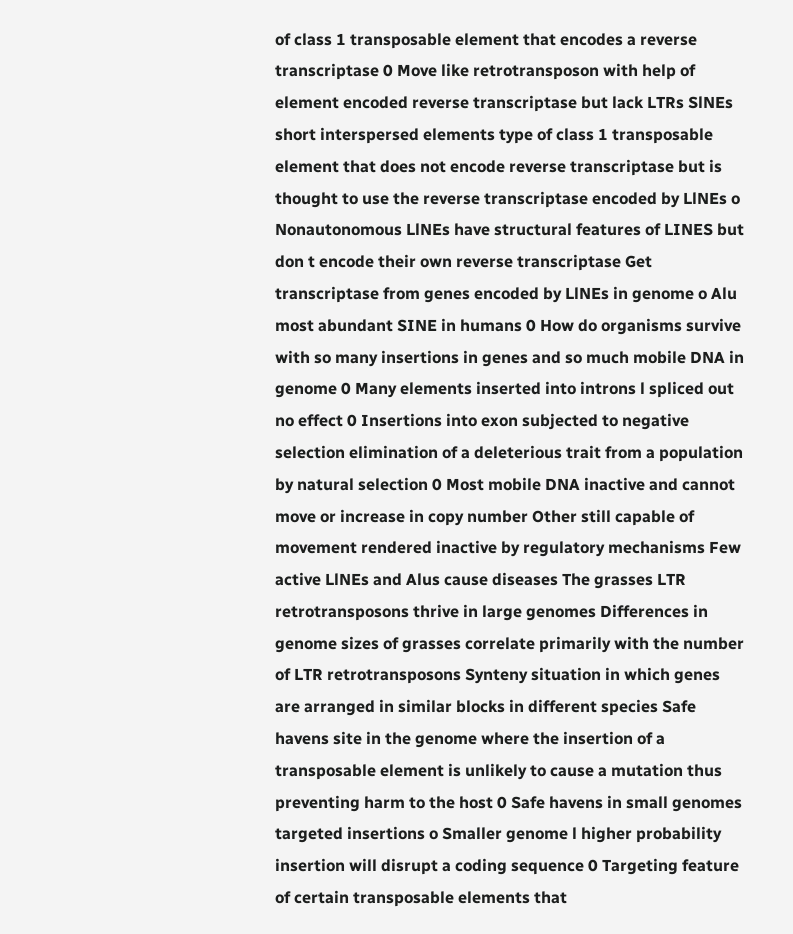of class 1 transposable element that encodes a reverse transcriptase 0 Move like retrotransposon with help of element encoded reverse transcriptase but lack LTRs SlNEs short interspersed elements type of class 1 transposable element that does not encode reverse transcriptase but is thought to use the reverse transcriptase encoded by LlNEs o Nonautonomous LlNEs have structural features of LINES but don t encode their own reverse transcriptase Get transcriptase from genes encoded by LlNEs in genome o Alu most abundant SINE in humans 0 How do organisms survive with so many insertions in genes and so much mobile DNA in genome 0 Many elements inserted into introns l spliced out no effect 0 Insertions into exon subjected to negative selection elimination of a deleterious trait from a population by natural selection 0 Most mobile DNA inactive and cannot move or increase in copy number Other still capable of movement rendered inactive by regulatory mechanisms Few active LlNEs and Alus cause diseases The grasses LTR retrotransposons thrive in large genomes Differences in genome sizes of grasses correlate primarily with the number of LTR retrotransposons Synteny situation in which genes are arranged in similar blocks in different species Safe havens site in the genome where the insertion of a transposable element is unlikely to cause a mutation thus preventing harm to the host 0 Safe havens in small genomes targeted insertions o Smaller genome l higher probability insertion will disrupt a coding sequence 0 Targeting feature of certain transposable elements that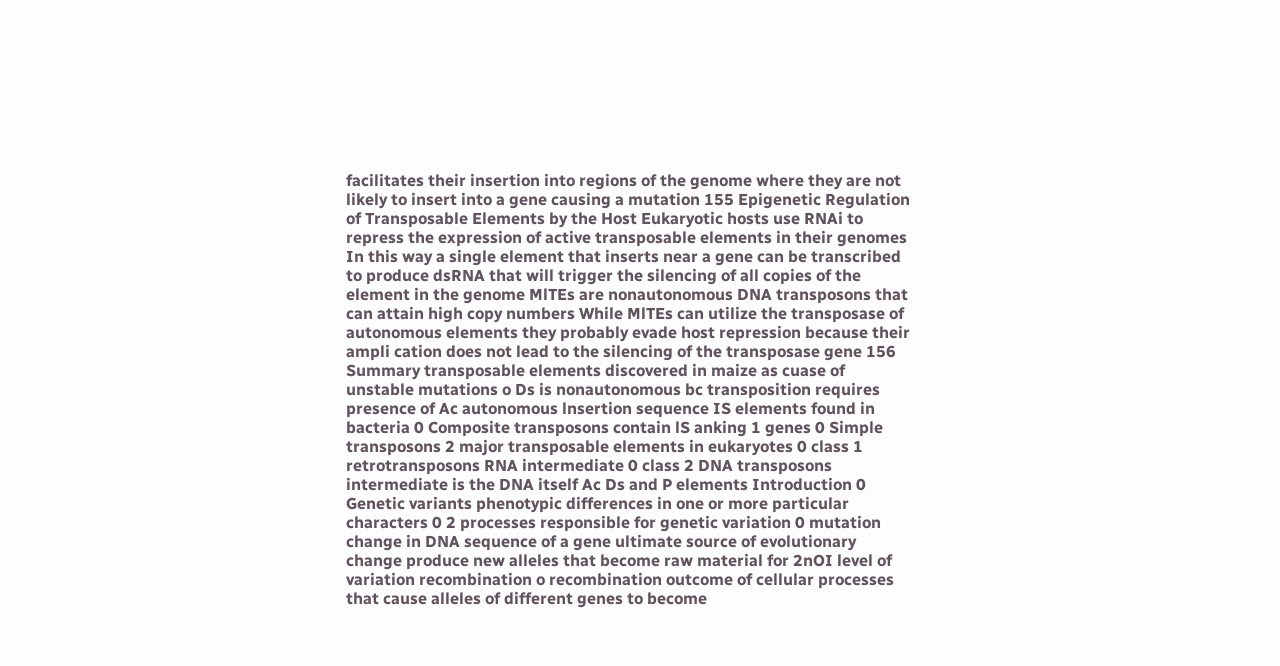facilitates their insertion into regions of the genome where they are not likely to insert into a gene causing a mutation 155 Epigenetic Regulation of Transposable Elements by the Host Eukaryotic hosts use RNAi to repress the expression of active transposable elements in their genomes In this way a single element that inserts near a gene can be transcribed to produce dsRNA that will trigger the silencing of all copies of the element in the genome MlTEs are nonautonomous DNA transposons that can attain high copy numbers While MlTEs can utilize the transposase of autonomous elements they probably evade host repression because their ampli cation does not lead to the silencing of the transposase gene 156 Summary transposable elements discovered in maize as cuase of unstable mutations o Ds is nonautonomous bc transposition requires presence of Ac autonomous lnsertion sequence IS elements found in bacteria 0 Composite transposons contain lS anking 1 genes 0 Simple transposons 2 major transposable elements in eukaryotes 0 class 1 retrotransposons RNA intermediate 0 class 2 DNA transposons intermediate is the DNA itself Ac Ds and P elements Introduction 0 Genetic variants phenotypic differences in one or more particular characters 0 2 processes responsible for genetic variation 0 mutation change in DNA sequence of a gene ultimate source of evolutionary change produce new alleles that become raw material for 2nOI level of variation recombination o recombination outcome of cellular processes that cause alleles of different genes to become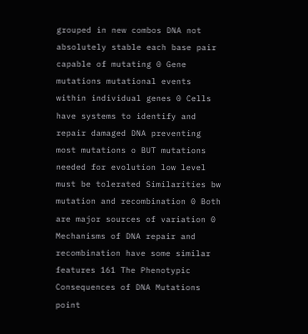grouped in new combos DNA not absolutely stable each base pair capable of mutating 0 Gene mutations mutational events within individual genes 0 Cells have systems to identify and repair damaged DNA preventing most mutations o BUT mutations needed for evolution low level must be tolerated Similarities bw mutation and recombination 0 Both are major sources of variation 0 Mechanisms of DNA repair and recombination have some similar features 161 The Phenotypic Consequences of DNA Mutations point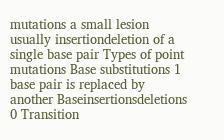mutations a small lesion usually insertiondeletion of a single base pair Types of point mutations Base substitutions 1 base pair is replaced by another Baseinsertionsdeletions 0 Transition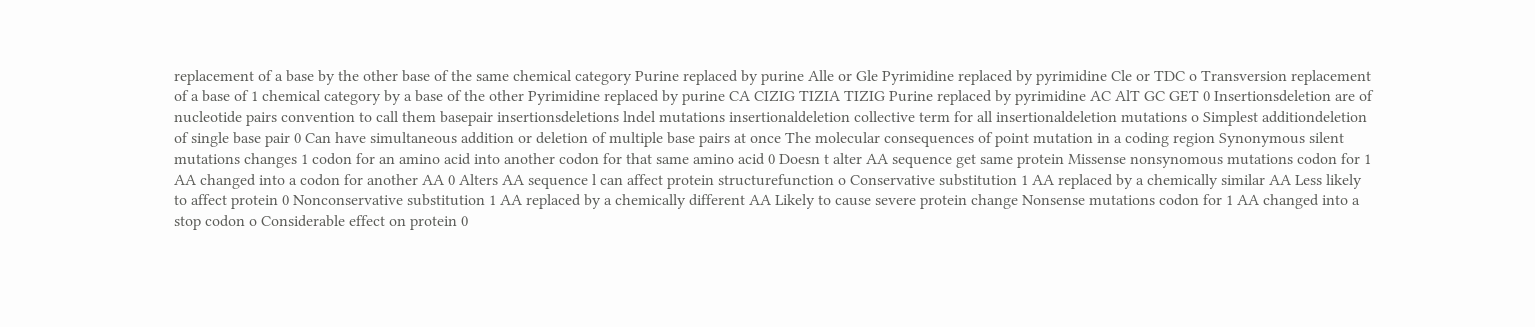replacement of a base by the other base of the same chemical category Purine replaced by purine Alle or Gle Pyrimidine replaced by pyrimidine Cle or TDC o Transversion replacement of a base of 1 chemical category by a base of the other Pyrimidine replaced by purine CA CIZIG TIZIA TIZIG Purine replaced by pyrimidine AC AlT GC GET 0 Insertionsdeletion are of nucleotide pairs convention to call them basepair insertionsdeletions lndel mutations insertionaldeletion collective term for all insertionaldeletion mutations o Simplest additiondeletion of single base pair 0 Can have simultaneous addition or deletion of multiple base pairs at once The molecular consequences of point mutation in a coding region Synonymous silent mutations changes 1 codon for an amino acid into another codon for that same amino acid 0 Doesn t alter AA sequence get same protein Missense nonsynomous mutations codon for 1 AA changed into a codon for another AA 0 Alters AA sequence l can affect protein structurefunction o Conservative substitution 1 AA replaced by a chemically similar AA Less likely to affect protein 0 Nonconservative substitution 1 AA replaced by a chemically different AA Likely to cause severe protein change Nonsense mutations codon for 1 AA changed into a stop codon o Considerable effect on protein 0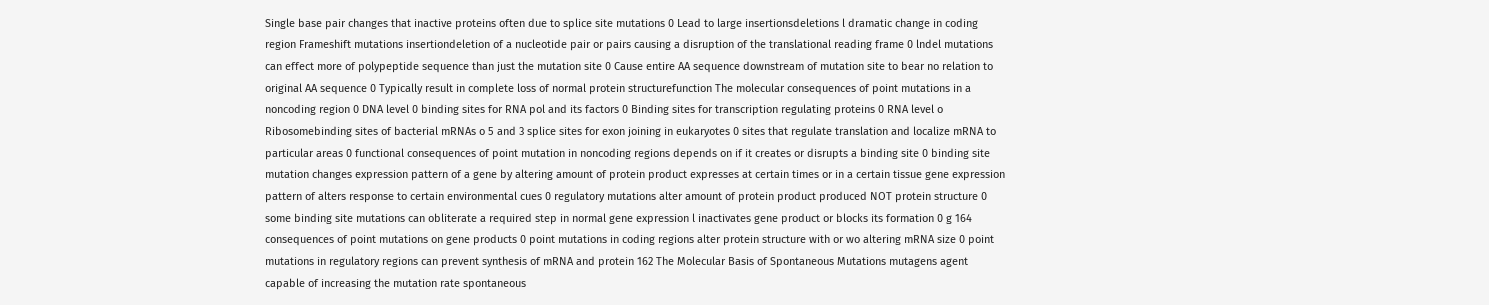Single base pair changes that inactive proteins often due to splice site mutations 0 Lead to large insertionsdeletions l dramatic change in coding region Frameshift mutations insertiondeletion of a nucleotide pair or pairs causing a disruption of the translational reading frame 0 lndel mutations can effect more of polypeptide sequence than just the mutation site 0 Cause entire AA sequence downstream of mutation site to bear no relation to original AA sequence 0 Typically result in complete loss of normal protein structurefunction The molecular consequences of point mutations in a noncoding region 0 DNA level 0 binding sites for RNA pol and its factors 0 Binding sites for transcription regulating proteins 0 RNA level o Ribosomebinding sites of bacterial mRNAs o 5 and 3 splice sites for exon joining in eukaryotes 0 sites that regulate translation and localize mRNA to particular areas 0 functional consequences of point mutation in noncoding regions depends on if it creates or disrupts a binding site 0 binding site mutation changes expression pattern of a gene by altering amount of protein product expresses at certain times or in a certain tissue gene expression pattern of alters response to certain environmental cues 0 regulatory mutations alter amount of protein product produced NOT protein structure 0 some binding site mutations can obliterate a required step in normal gene expression l inactivates gene product or blocks its formation 0 g 164 consequences of point mutations on gene products 0 point mutations in coding regions alter protein structure with or wo altering mRNA size 0 point mutations in regulatory regions can prevent synthesis of mRNA and protein 162 The Molecular Basis of Spontaneous Mutations mutagens agent capable of increasing the mutation rate spontaneous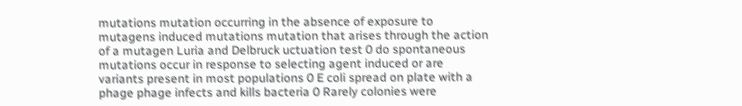mutations mutation occurring in the absence of exposure to mutagens induced mutations mutation that arises through the action of a mutagen Luria and Delbruck uctuation test 0 do spontaneous mutations occur in response to selecting agent induced or are variants present in most populations 0 E coli spread on plate with a phage phage infects and kills bacteria 0 Rarely colonies were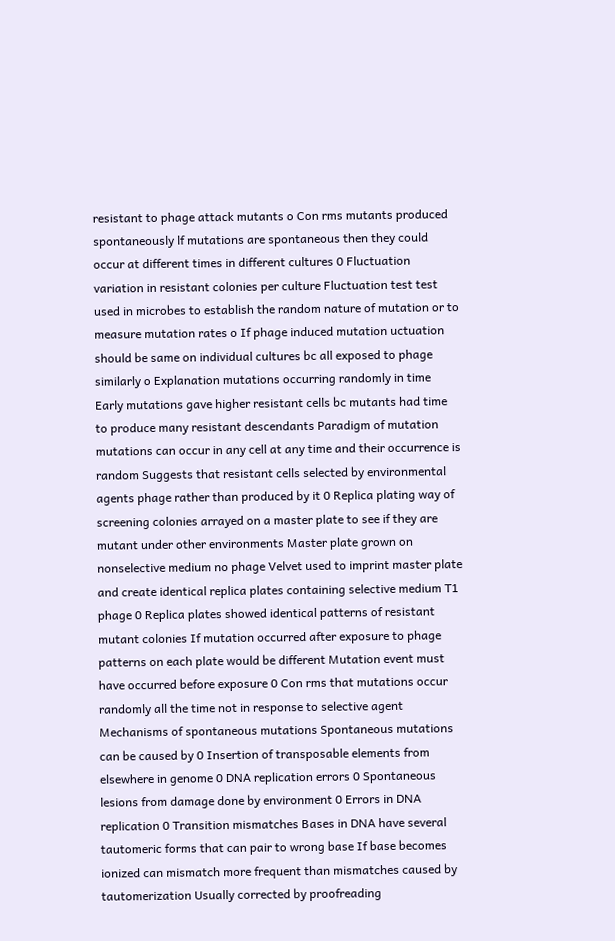resistant to phage attack mutants o Con rms mutants produced spontaneously lf mutations are spontaneous then they could occur at different times in different cultures 0 Fluctuation variation in resistant colonies per culture Fluctuation test test used in microbes to establish the random nature of mutation or to measure mutation rates o If phage induced mutation uctuation should be same on individual cultures bc all exposed to phage similarly o Explanation mutations occurring randomly in time Early mutations gave higher resistant cells bc mutants had time to produce many resistant descendants Paradigm of mutation mutations can occur in any cell at any time and their occurrence is random Suggests that resistant cells selected by environmental agents phage rather than produced by it 0 Replica plating way of screening colonies arrayed on a master plate to see if they are mutant under other environments Master plate grown on nonselective medium no phage Velvet used to imprint master plate and create identical replica plates containing selective medium T1 phage 0 Replica plates showed identical patterns of resistant mutant colonies If mutation occurred after exposure to phage patterns on each plate would be different Mutation event must have occurred before exposure 0 Con rms that mutations occur randomly all the time not in response to selective agent Mechanisms of spontaneous mutations Spontaneous mutations can be caused by 0 Insertion of transposable elements from elsewhere in genome 0 DNA replication errors 0 Spontaneous lesions from damage done by environment 0 Errors in DNA replication 0 Transition mismatches Bases in DNA have several tautomeric forms that can pair to wrong base If base becomes ionized can mismatch more frequent than mismatches caused by tautomerization Usually corrected by proofreading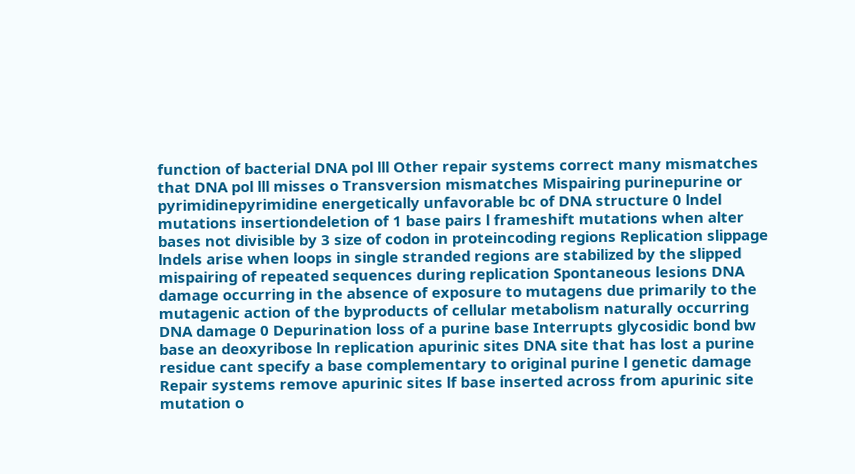function of bacterial DNA pol lll Other repair systems correct many mismatches that DNA pol lll misses o Transversion mismatches Mispairing purinepurine or pyrimidinepyrimidine energetically unfavorable bc of DNA structure 0 lndel mutations insertiondeletion of 1 base pairs l frameshift mutations when alter bases not divisible by 3 size of codon in proteincoding regions Replication slippage lndels arise when loops in single stranded regions are stabilized by the slipped mispairing of repeated sequences during replication Spontaneous lesions DNA damage occurring in the absence of exposure to mutagens due primarily to the mutagenic action of the byproducts of cellular metabolism naturally occurring DNA damage 0 Depurination loss of a purine base Interrupts glycosidic bond bw base an deoxyribose ln replication apurinic sites DNA site that has lost a purine residue cant specify a base complementary to original purine l genetic damage Repair systems remove apurinic sites lf base inserted across from apurinic site mutation o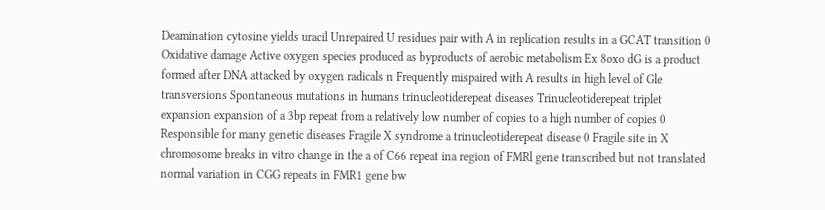Deamination cytosine yields uracil Unrepaired U residues pair with A in replication results in a GCAT transition 0 Oxidative damage Active oxygen species produced as byproducts of aerobic metabolism Ex 8oxo dG is a product formed after DNA attacked by oxygen radicals n Frequently mispaired with A results in high level of Gle transversions Spontaneous mutations in humans trinucleotiderepeat diseases Trinucleotiderepeat triplet expansion expansion of a 3bp repeat from a relatively low number of copies to a high number of copies 0 Responsible for many genetic diseases Fragile X syndrome a trinucleotiderepeat disease 0 Fragile site in X chromosome breaks in vitro change in the a of C66 repeat ina region of FMRl gene transcribed but not translated normal variation in CGG repeats in FMR1 gene bw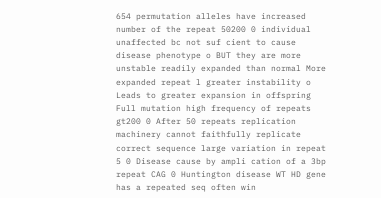654 permutation alleles have increased number of the repeat 50200 0 individual unaffected bc not suf cient to cause disease phenotype o BUT they are more unstable readily expanded than normal More expanded repeat l greater instability o Leads to greater expansion in offspring Full mutation high frequency of repeats gt200 0 After 50 repeats replication machinery cannot faithfully replicate correct sequence large variation in repeat 5 0 Disease cause by ampli cation of a 3bp repeat CAG 0 Huntington disease WT HD gene has a repeated seq often win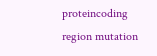proteincoding region mutation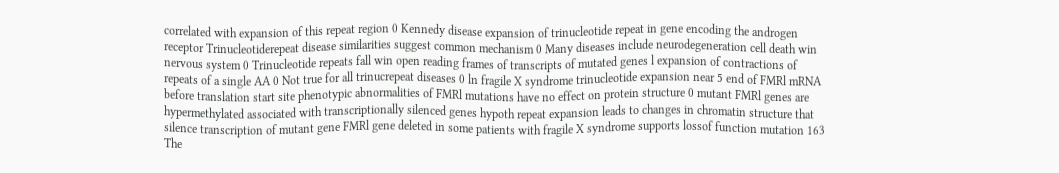correlated with expansion of this repeat region 0 Kennedy disease expansion of trinucleotide repeat in gene encoding the androgen receptor Trinucleotiderepeat disease similarities suggest common mechanism 0 Many diseases include neurodegeneration cell death win nervous system 0 Trinucleotide repeats fall win open reading frames of transcripts of mutated genes l expansion of contractions of repeats of a single AA 0 Not true for all trinucrepeat diseases 0 ln fragile X syndrome trinucleotide expansion near 5 end of FMRl mRNA before translation start site phenotypic abnormalities of FMRl mutations have no effect on protein structure 0 mutant FMRl genes are hypermethylated associated with transcriptionally silenced genes hypoth repeat expansion leads to changes in chromatin structure that silence transcription of mutant gene FMRl gene deleted in some patients with fragile X syndrome supports lossof function mutation 163 The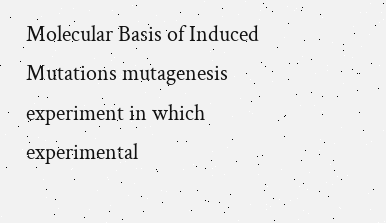Molecular Basis of Induced Mutations mutagenesis experiment in which experimental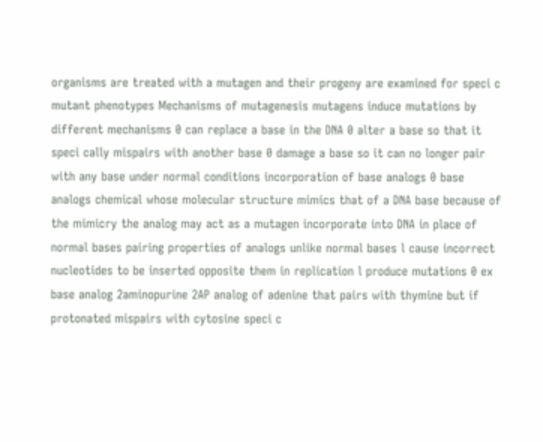organisms are treated with a mutagen and their progeny are examined for speci c mutant phenotypes Mechanisms of mutagenesis mutagens induce mutations by different mechanisms 0 can replace a base in the DNA 0 alter a base so that it speci cally mispairs with another base 0 damage a base so it can no longer pair with any base under normal conditions incorporation of base analogs 0 base analogs chemical whose molecular structure mimics that of a DNA base because of the mimicry the analog may act as a mutagen incorporate into DNA in place of normal bases pairing properties of analogs unlike normal bases l cause incorrect nucleotides to be inserted opposite them in replication l produce mutations 0 ex base analog 2aminopurine 2AP analog of adenine that pairs with thymine but if protonated mispairs with cytosine speci c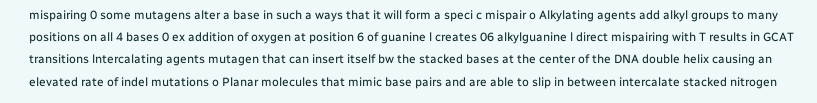mispairing 0 some mutagens alter a base in such a ways that it will form a speci c mispair o Alkylating agents add alkyl groups to many positions on all 4 bases 0 ex addition of oxygen at position 6 of guanine l creates 06 alkylguanine l direct mispairing with T results in GCAT transitions lntercalating agents mutagen that can insert itself bw the stacked bases at the center of the DNA double helix causing an elevated rate of indel mutations o Planar molecules that mimic base pairs and are able to slip in between intercalate stacked nitrogen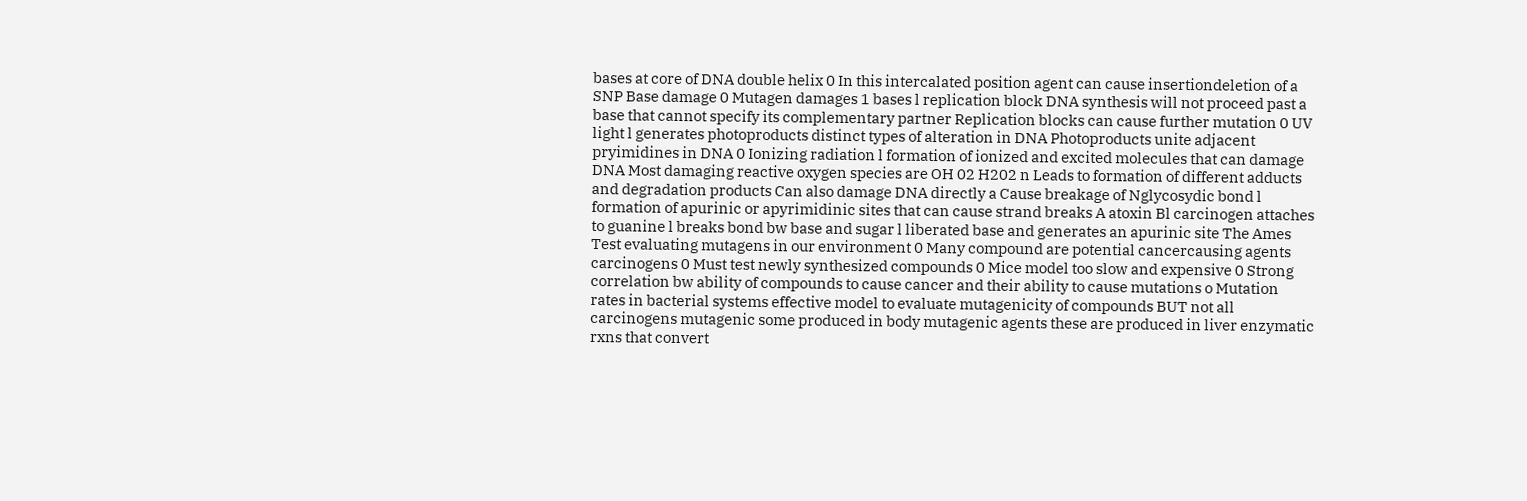bases at core of DNA double helix 0 In this intercalated position agent can cause insertiondeletion of a SNP Base damage 0 Mutagen damages 1 bases l replication block DNA synthesis will not proceed past a base that cannot specify its complementary partner Replication blocks can cause further mutation 0 UV light l generates photoproducts distinct types of alteration in DNA Photoproducts unite adjacent pryimidines in DNA 0 Ionizing radiation l formation of ionized and excited molecules that can damage DNA Most damaging reactive oxygen species are OH 02 H202 n Leads to formation of different adducts and degradation products Can also damage DNA directly a Cause breakage of Nglycosydic bond l formation of apurinic or apyrimidinic sites that can cause strand breaks A atoxin Bl carcinogen attaches to guanine l breaks bond bw base and sugar l liberated base and generates an apurinic site The Ames Test evaluating mutagens in our environment 0 Many compound are potential cancercausing agents carcinogens 0 Must test newly synthesized compounds 0 Mice model too slow and expensive 0 Strong correlation bw ability of compounds to cause cancer and their ability to cause mutations o Mutation rates in bacterial systems effective model to evaluate mutagenicity of compounds BUT not all carcinogens mutagenic some produced in body mutagenic agents these are produced in liver enzymatic rxns that convert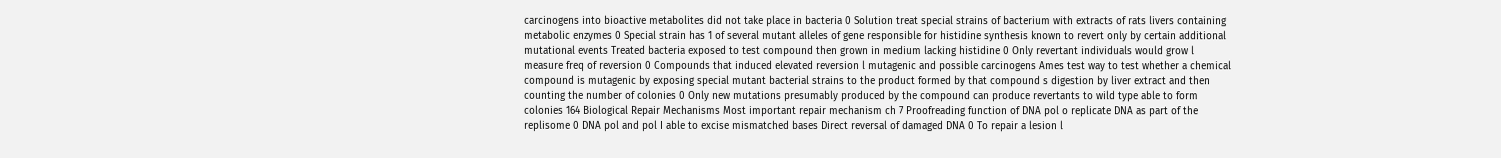carcinogens into bioactive metabolites did not take place in bacteria 0 Solution treat special strains of bacterium with extracts of rats livers containing metabolic enzymes 0 Special strain has 1 of several mutant alleles of gene responsible for histidine synthesis known to revert only by certain additional mutational events Treated bacteria exposed to test compound then grown in medium lacking histidine 0 Only revertant individuals would grow l measure freq of reversion 0 Compounds that induced elevated reversion l mutagenic and possible carcinogens Ames test way to test whether a chemical compound is mutagenic by exposing special mutant bacterial strains to the product formed by that compound s digestion by liver extract and then counting the number of colonies 0 Only new mutations presumably produced by the compound can produce revertants to wild type able to form colonies 164 Biological Repair Mechanisms Most important repair mechanism ch 7 Proofreading function of DNA pol o replicate DNA as part of the replisome 0 DNA pol and pol I able to excise mismatched bases Direct reversal of damaged DNA 0 To repair a lesion l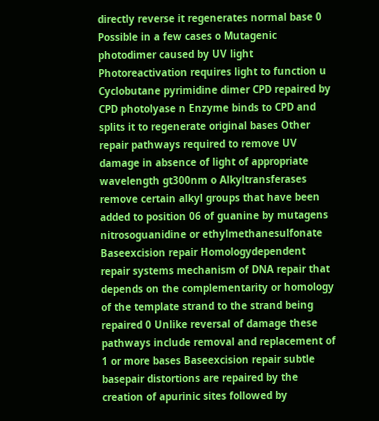directly reverse it regenerates normal base 0 Possible in a few cases o Mutagenic photodimer caused by UV light Photoreactivation requires light to function u Cyclobutane pyrimidine dimer CPD repaired by CPD photolyase n Enzyme binds to CPD and splits it to regenerate original bases Other repair pathways required to remove UV damage in absence of light of appropriate wavelength gt300nm o Alkyltransferases remove certain alkyl groups that have been added to position 06 of guanine by mutagens nitrosoguanidine or ethylmethanesulfonate Baseexcision repair Homologydependent repair systems mechanism of DNA repair that depends on the complementarity or homology of the template strand to the strand being repaired 0 Unlike reversal of damage these pathways include removal and replacement of 1 or more bases Baseexcision repair subtle basepair distortions are repaired by the creation of apurinic sites followed by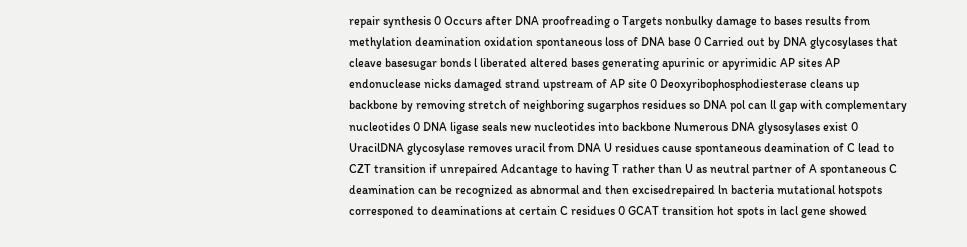repair synthesis 0 Occurs after DNA proofreading o Targets nonbulky damage to bases results from methylation deamination oxidation spontaneous loss of DNA base 0 Carried out by DNA glycosylases that cleave basesugar bonds l liberated altered bases generating apurinic or apyrimidic AP sites AP endonuclease nicks damaged strand upstream of AP site 0 Deoxyribophosphodiesterase cleans up backbone by removing stretch of neighboring sugarphos residues so DNA pol can ll gap with complementary nucleotides 0 DNA ligase seals new nucleotides into backbone Numerous DNA glysosylases exist 0 UracilDNA glycosylase removes uracil from DNA U residues cause spontaneous deamination of C lead to CZT transition if unrepaired Adcantage to having T rather than U as neutral partner of A spontaneous C deamination can be recognized as abnormal and then excisedrepaired ln bacteria mutational hotspots corresponed to deaminations at certain C residues 0 GCAT transition hot spots in lacl gene showed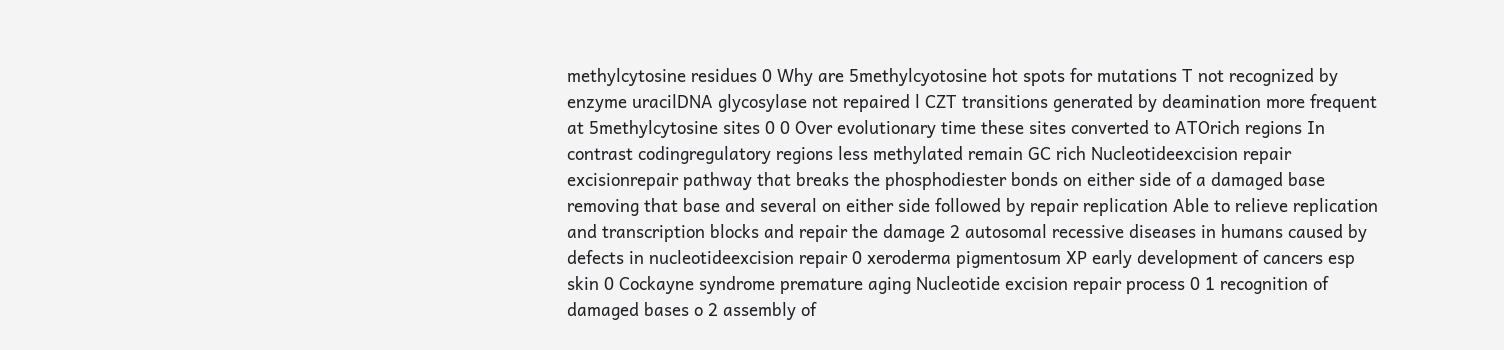methylcytosine residues 0 Why are 5methylcyotosine hot spots for mutations T not recognized by enzyme uracilDNA glycosylase not repaired l CZT transitions generated by deamination more frequent at 5methylcytosine sites 0 0 Over evolutionary time these sites converted to ATOrich regions In contrast codingregulatory regions less methylated remain GC rich Nucleotideexcision repair excisionrepair pathway that breaks the phosphodiester bonds on either side of a damaged base removing that base and several on either side followed by repair replication Able to relieve replication and transcription blocks and repair the damage 2 autosomal recessive diseases in humans caused by defects in nucleotideexcision repair 0 xeroderma pigmentosum XP early development of cancers esp skin 0 Cockayne syndrome premature aging Nucleotide excision repair process 0 1 recognition of damaged bases o 2 assembly of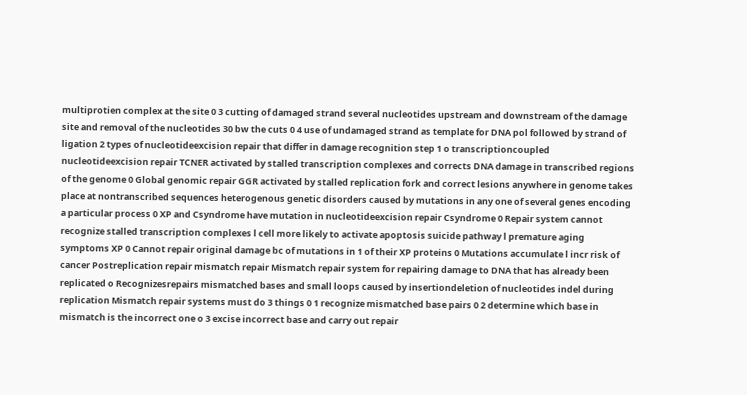multiprotien complex at the site 0 3 cutting of damaged strand several nucleotides upstream and downstream of the damage site and removal of the nucleotides 30 bw the cuts 0 4 use of undamaged strand as template for DNA pol followed by strand of ligation 2 types of nucleotideexcision repair that differ in damage recognition step 1 o transcriptioncoupled nucleotideexcision repair TCNER activated by stalled transcription complexes and corrects DNA damage in transcribed regions of the genome 0 Global genomic repair GGR activated by stalled replication fork and correct lesions anywhere in genome takes place at nontranscribed sequences heterogenous genetic disorders caused by mutations in any one of several genes encoding a particular process 0 XP and Csyndrome have mutation in nucleotideexcision repair Csyndrome 0 Repair system cannot recognize stalled transcription complexes l cell more likely to activate apoptosis suicide pathway l premature aging symptoms XP 0 Cannot repair original damage bc of mutations in 1 of their XP proteins 0 Mutations accumulate l incr risk of cancer Postreplication repair mismatch repair Mismatch repair system for repairing damage to DNA that has already been replicated o Recognizesrepairs mismatched bases and small loops caused by insertiondeletion of nucleotides indel during replication Mismatch repair systems must do 3 things 0 1 recognize mismatched base pairs 0 2 determine which base in mismatch is the incorrect one o 3 excise incorrect base and carry out repair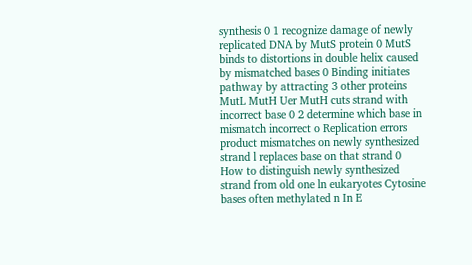synthesis 0 1 recognize damage of newly replicated DNA by MutS protein 0 MutS binds to distortions in double helix caused by mismatched bases 0 Binding initiates pathway by attracting 3 other proteins MutL MutH Uer MutH cuts strand with incorrect base 0 2 determine which base in mismatch incorrect o Replication errors product mismatches on newly synthesized strand l replaces base on that strand 0 How to distinguish newly synthesized strand from old one ln eukaryotes Cytosine bases often methylated n In E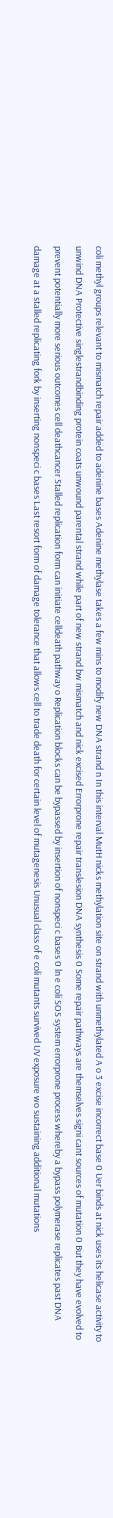coli methyl groups relevant to mismatch repair added to adenine bases Adenine methylase takes a few mins to modify new DNA strand n In this interval MutH nicks methylation site on strand with unmethylated A o 3 excise incorrect base 0 Uer binds at nick uses its helicase activity to unwind DNA Protective singlestrandbinding protein coats unwound parental strand while part of new strand bw mismatch and nick excised Errorprone repair translesion DNA synthesis 0 Some repair pathways are themselves signi cant sources of mutation 0 But they have evolved to prevent potentially more serious outcomes cell deathcancer Stalled replication form can initiate celldeath pathway o Replication blocks can be bypassed by insertion of nonspeci c bases 0 ln e coli SOS system errorprone process whereby a bypass polymerase replicates past DNA damage at a stalled replicating fork by inserting nonspeci c bases Last resort form of damage tolerance that allows cell to trade death for certain level of mutagenesis Unusual class of e coli mutants survived UV exposure wo sustaining additional mutations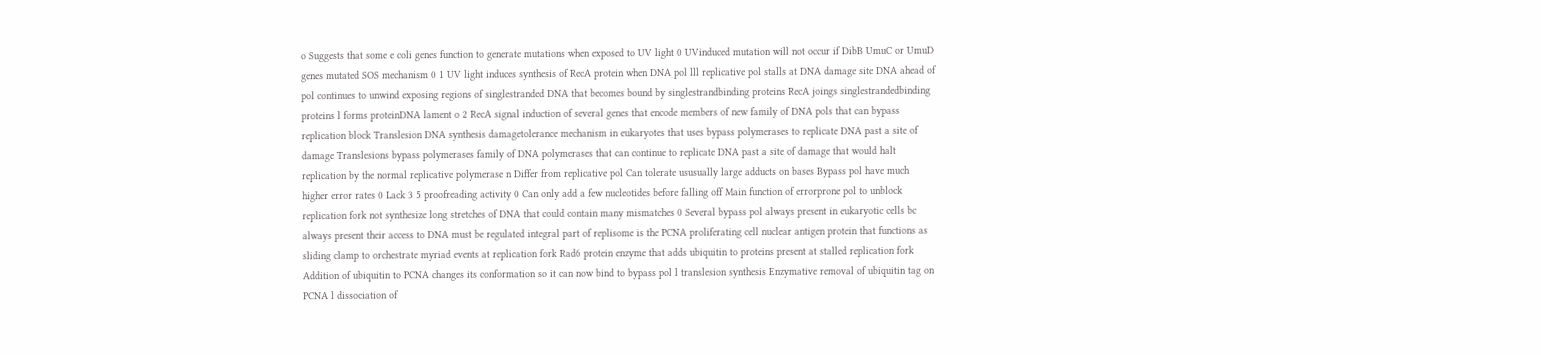o Suggests that some e coli genes function to generate mutations when exposed to UV light 0 UVinduced mutation will not occur if DibB UmuC or UmuD genes mutated SOS mechanism 0 1 UV light induces synthesis of RecA protein when DNA pol lll replicative pol stalls at DNA damage site DNA ahead of pol continues to unwind exposing regions of singlestranded DNA that becomes bound by singlestrandbinding proteins RecA joings singlestrandedbinding proteins l forms proteinDNA lament o 2 RecA signal induction of several genes that encode members of new family of DNA pols that can bypass replication block Translesion DNA synthesis damagetolerance mechanism in eukaryotes that uses bypass polymerases to replicate DNA past a site of damage Translesions bypass polymerases family of DNA polymerases that can continue to replicate DNA past a site of damage that would halt replication by the normal replicative polymerase n Differ from replicative pol Can tolerate ususually large adducts on bases Bypass pol have much higher error rates 0 Lack 3 5 proofreading activity 0 Can only add a few nucleotides before falling off Main function of errorprone pol to unblock replication fork not synthesize long stretches of DNA that could contain many mismatches 0 Several bypass pol always present in eukaryotic cells bc always present their access to DNA must be regulated integral part of replisome is the PCNA proliferating cell nuclear antigen protein that functions as sliding clamp to orchestrate myriad events at replication fork Rad6 protein enzyme that adds ubiquitin to proteins present at stalled replication fork Addition of ubiquitin to PCNA changes its conformation so it can now bind to bypass pol l translesion synthesis Enzymative removal of ubiquitin tag on PCNA l dissociation of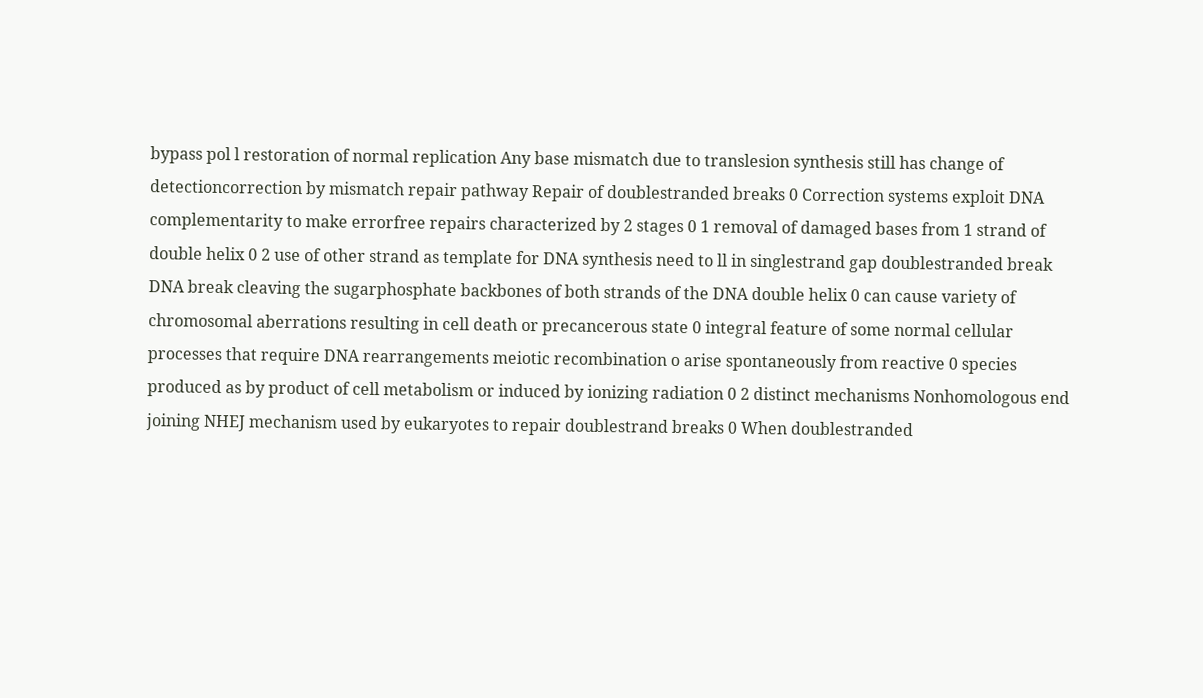bypass pol l restoration of normal replication Any base mismatch due to translesion synthesis still has change of detectioncorrection by mismatch repair pathway Repair of doublestranded breaks 0 Correction systems exploit DNA complementarity to make errorfree repairs characterized by 2 stages 0 1 removal of damaged bases from 1 strand of double helix 0 2 use of other strand as template for DNA synthesis need to ll in singlestrand gap doublestranded break DNA break cleaving the sugarphosphate backbones of both strands of the DNA double helix 0 can cause variety of chromosomal aberrations resulting in cell death or precancerous state 0 integral feature of some normal cellular processes that require DNA rearrangements meiotic recombination o arise spontaneously from reactive 0 species produced as by product of cell metabolism or induced by ionizing radiation 0 2 distinct mechanisms Nonhomologous end joining NHEJ mechanism used by eukaryotes to repair doublestrand breaks 0 When doublestranded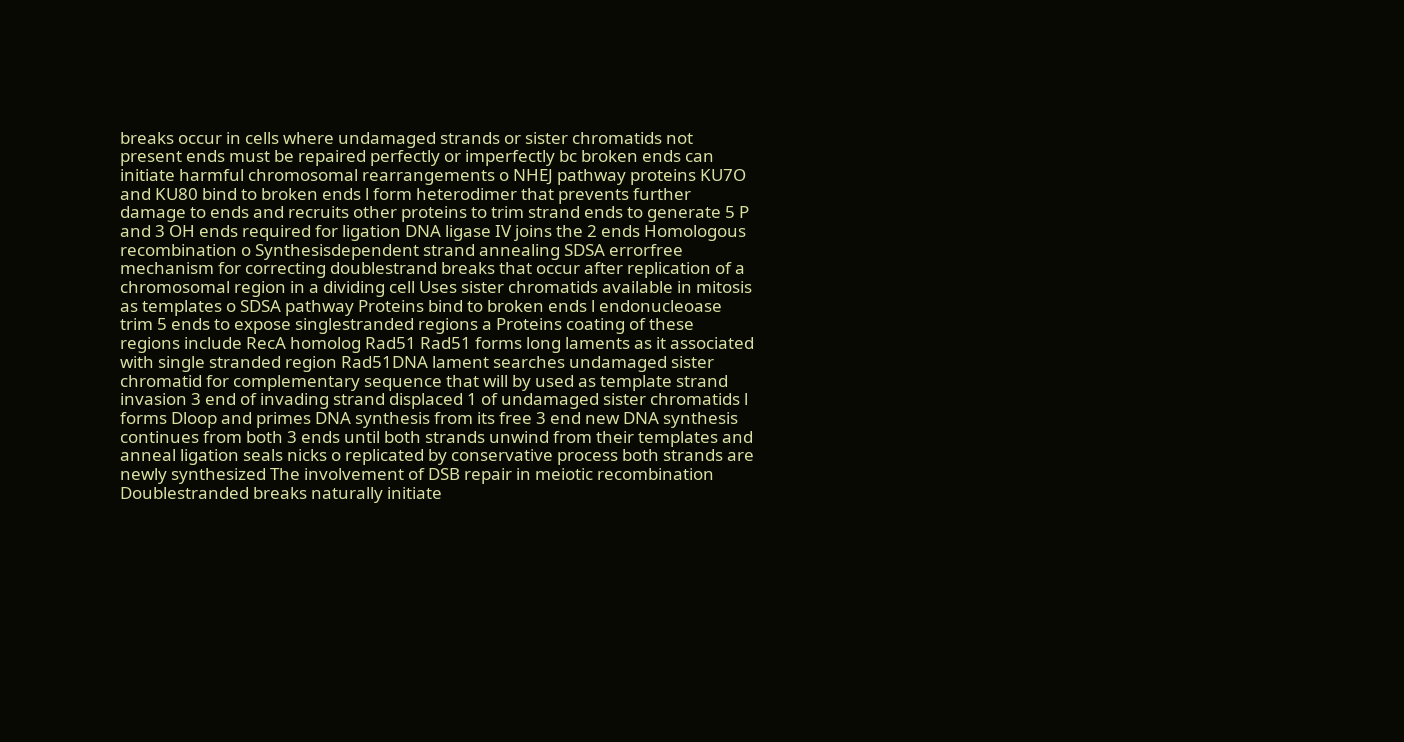breaks occur in cells where undamaged strands or sister chromatids not present ends must be repaired perfectly or imperfectly bc broken ends can initiate harmful chromosomal rearrangements o NHEJ pathway proteins KU7O and KU80 bind to broken ends l form heterodimer that prevents further damage to ends and recruits other proteins to trim strand ends to generate 5 P and 3 OH ends required for ligation DNA ligase IV joins the 2 ends Homologous recombination o Synthesisdependent strand annealing SDSA errorfree mechanism for correcting doublestrand breaks that occur after replication of a chromosomal region in a dividing cell Uses sister chromatids available in mitosis as templates o SDSA pathway Proteins bind to broken ends l endonucleoase trim 5 ends to expose singlestranded regions a Proteins coating of these regions include RecA homolog Rad51 Rad51 forms long laments as it associated with single stranded region Rad51DNA lament searches undamaged sister chromatid for complementary sequence that will by used as template strand invasion 3 end of invading strand displaced 1 of undamaged sister chromatids l forms Dloop and primes DNA synthesis from its free 3 end new DNA synthesis continues from both 3 ends until both strands unwind from their templates and anneal ligation seals nicks o replicated by conservative process both strands are newly synthesized The involvement of DSB repair in meiotic recombination Doublestranded breaks naturally initiate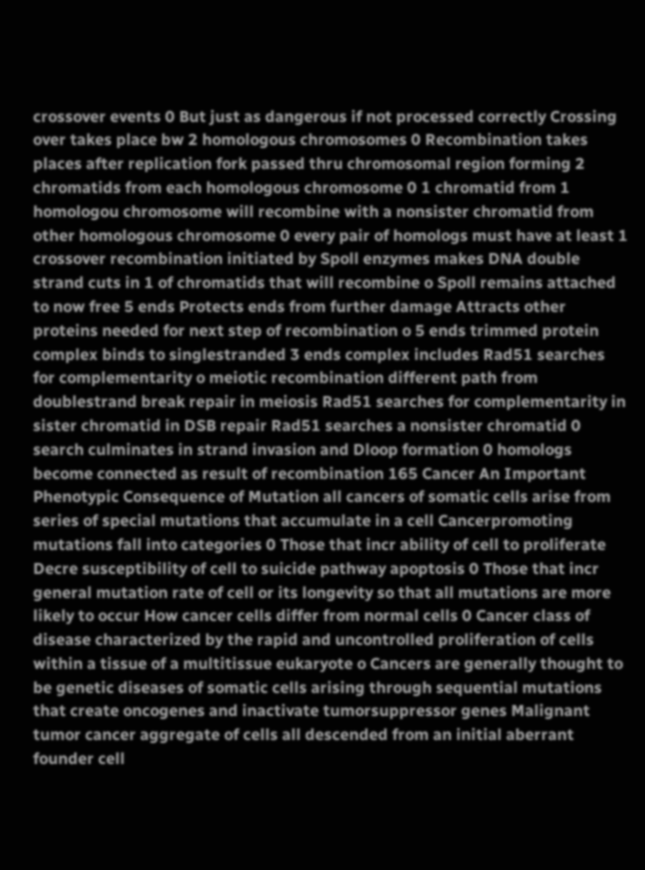crossover events 0 But just as dangerous if not processed correctly Crossing over takes place bw 2 homologous chromosomes 0 Recombination takes places after replication fork passed thru chromosomal region forming 2 chromatids from each homologous chromosome 0 1 chromatid from 1 homologou chromosome will recombine with a nonsister chromatid from other homologous chromosome 0 every pair of homologs must have at least 1 crossover recombination initiated by Spoll enzymes makes DNA double strand cuts in 1 of chromatids that will recombine o Spoll remains attached to now free 5 ends Protects ends from further damage Attracts other proteins needed for next step of recombination o 5 ends trimmed protein complex binds to singlestranded 3 ends complex includes Rad51 searches for complementarity o meiotic recombination different path from doublestrand break repair in meiosis Rad51 searches for complementarity in sister chromatid in DSB repair Rad51 searches a nonsister chromatid 0 search culminates in strand invasion and Dloop formation 0 homologs become connected as result of recombination 165 Cancer An Important Phenotypic Consequence of Mutation all cancers of somatic cells arise from series of special mutations that accumulate in a cell Cancerpromoting mutations fall into categories 0 Those that incr ability of cell to proliferate Decre susceptibility of cell to suicide pathway apoptosis 0 Those that incr general mutation rate of cell or its longevity so that all mutations are more likely to occur How cancer cells differ from normal cells 0 Cancer class of disease characterized by the rapid and uncontrolled proliferation of cells within a tissue of a multitissue eukaryote o Cancers are generally thought to be genetic diseases of somatic cells arising through sequential mutations that create oncogenes and inactivate tumorsuppressor genes Malignant tumor cancer aggregate of cells all descended from an initial aberrant founder cell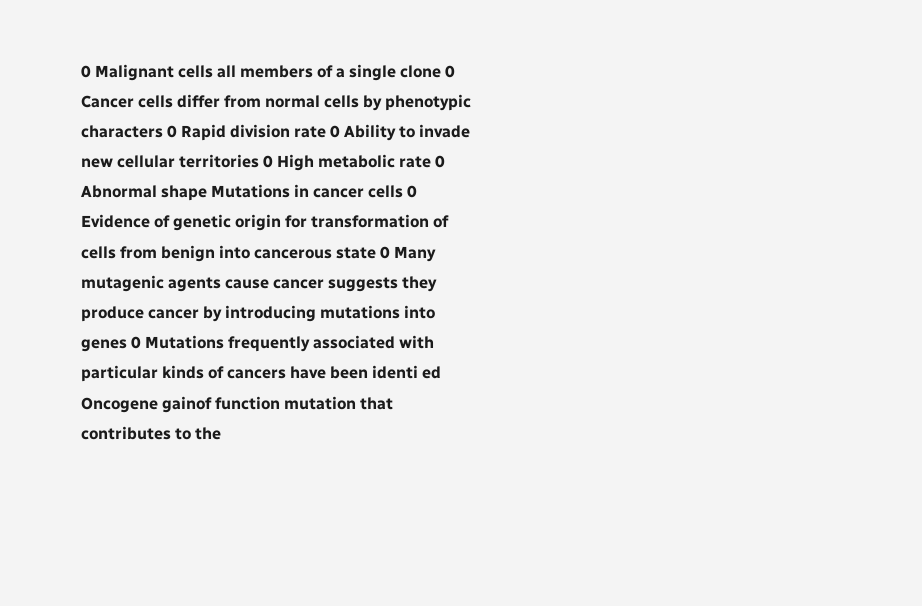0 Malignant cells all members of a single clone 0 Cancer cells differ from normal cells by phenotypic characters 0 Rapid division rate 0 Ability to invade new cellular territories 0 High metabolic rate 0 Abnormal shape Mutations in cancer cells 0 Evidence of genetic origin for transformation of cells from benign into cancerous state 0 Many mutagenic agents cause cancer suggests they produce cancer by introducing mutations into genes 0 Mutations frequently associated with particular kinds of cancers have been identi ed Oncogene gainof function mutation that contributes to the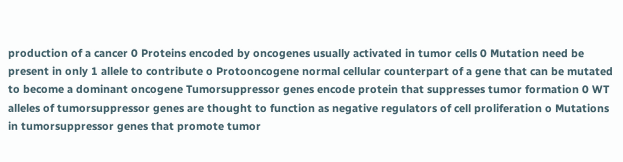production of a cancer 0 Proteins encoded by oncogenes usually activated in tumor cells 0 Mutation need be present in only 1 allele to contribute o Protooncogene normal cellular counterpart of a gene that can be mutated to become a dominant oncogene Tumorsuppressor genes encode protein that suppresses tumor formation 0 WT alleles of tumorsuppressor genes are thought to function as negative regulators of cell proliferation o Mutations in tumorsuppressor genes that promote tumor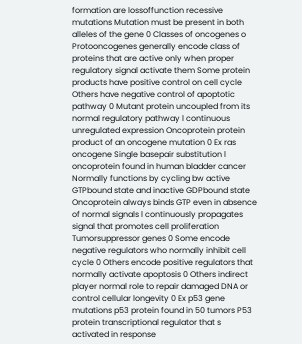formation are lossoffunction recessive mutations Mutation must be present in both alleles of the gene 0 Classes of oncogenes o Protooncogenes generally encode class of proteins that are active only when proper regulatory signal activate them Some protein products have positive control on cell cycle Others have negative control of apoptotic pathway 0 Mutant protein uncoupled from its normal regulatory pathway l continuous unregulated expression Oncoprotein protein product of an oncogene mutation 0 Ex ras oncogene Single basepair substitution l oncoprotein found in human bladder cancer Normally functions by cycling bw active GTPbound state and inactive GDPbound state Oncoprotein always binds GTP even in absence of normal signals l continuously propagates signal that promotes cell proliferation Tumorsuppressor genes 0 Some encode negative regulators who normally inhibit cell cycle 0 Others encode positive regulators that normally activate apoptosis 0 Others indirect player normal role to repair damaged DNA or control cellular longevity 0 Ex p53 gene mutations p53 protein found in 50 tumors P53 protein transcriptional regulator that s activated in response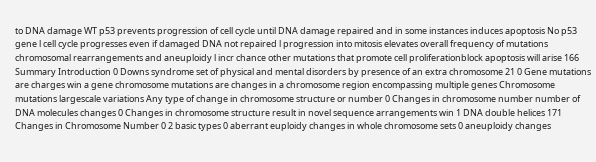to DNA damage WT p53 prevents progression of cell cycle until DNA damage repaired and in some instances induces apoptosis No p53 gene l cell cycle progresses even if damaged DNA not repaired l progression into mitosis elevates overall frequency of mutations chromosomal rearrangements and aneuploidy l incr chance other mutations that promote cell proliferationblock apoptosis will arise 166 Summary Introduction 0 Downs syndrome set of physical and mental disorders by presence of an extra chromosome 21 0 Gene mutations are charges win a gene chromosome mutations are changes in a chromosome region encompassing multiple genes Chromosome mutations largescale variations Any type of change in chromosome structure or number 0 Changes in chromosome number number of DNA molecules changes 0 Changes in chromosome structure result in novel sequence arrangements win 1 DNA double helices 171 Changes in Chromosome Number 0 2 basic types 0 aberrant euploidy changes in whole chromosome sets 0 aneuploidy changes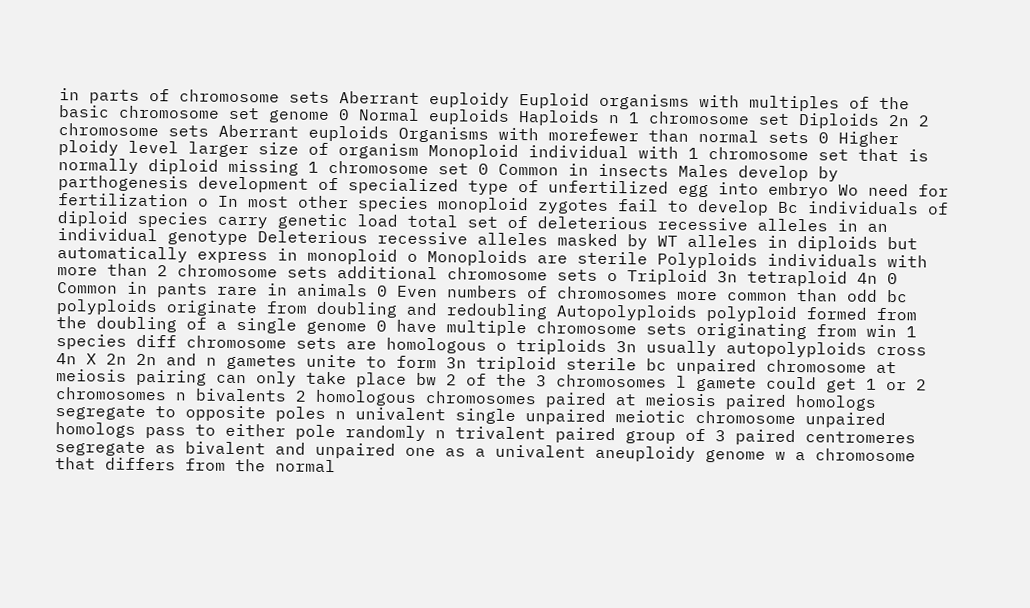in parts of chromosome sets Aberrant euploidy Euploid organisms with multiples of the basic chromosome set genome 0 Normal euploids Haploids n 1 chromosome set Diploids 2n 2 chromosome sets Aberrant euploids Organisms with morefewer than normal sets 0 Higher ploidy level larger size of organism Monoploid individual with 1 chromosome set that is normally diploid missing 1 chromosome set 0 Common in insects Males develop by parthogenesis development of specialized type of unfertilized egg into embryo Wo need for fertilization o In most other species monoploid zygotes fail to develop Bc individuals of diploid species carry genetic load total set of deleterious recessive alleles in an individual genotype Deleterious recessive alleles masked by WT alleles in diploids but automatically express in monoploid o Monoploids are sterile Polyploids individuals with more than 2 chromosome sets additional chromosome sets o Triploid 3n tetraploid 4n 0 Common in pants rare in animals 0 Even numbers of chromosomes more common than odd bc polyploids originate from doubling and redoubling Autopolyploids polyploid formed from the doubling of a single genome 0 have multiple chromosome sets originating from win 1 species diff chromosome sets are homologous o triploids 3n usually autopolyploids cross 4n X 2n 2n and n gametes unite to form 3n triploid sterile bc unpaired chromosome at meiosis pairing can only take place bw 2 of the 3 chromosomes l gamete could get 1 or 2 chromosomes n bivalents 2 homologous chromosomes paired at meiosis paired homologs segregate to opposite poles n univalent single unpaired meiotic chromosome unpaired homologs pass to either pole randomly n trivalent paired group of 3 paired centromeres segregate as bivalent and unpaired one as a univalent aneuploidy genome w a chromosome that differs from the normal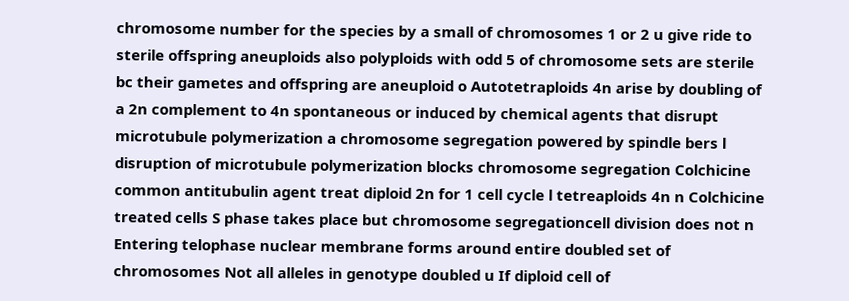chromosome number for the species by a small of chromosomes 1 or 2 u give ride to sterile offspring aneuploids also polyploids with odd 5 of chromosome sets are sterile bc their gametes and offspring are aneuploid o Autotetraploids 4n arise by doubling of a 2n complement to 4n spontaneous or induced by chemical agents that disrupt microtubule polymerization a chromosome segregation powered by spindle bers l disruption of microtubule polymerization blocks chromosome segregation Colchicine common antitubulin agent treat diploid 2n for 1 cell cycle l tetreaploids 4n n Colchicine treated cells S phase takes place but chromosome segregationcell division does not n Entering telophase nuclear membrane forms around entire doubled set of chromosomes Not all alleles in genotype doubled u If diploid cell of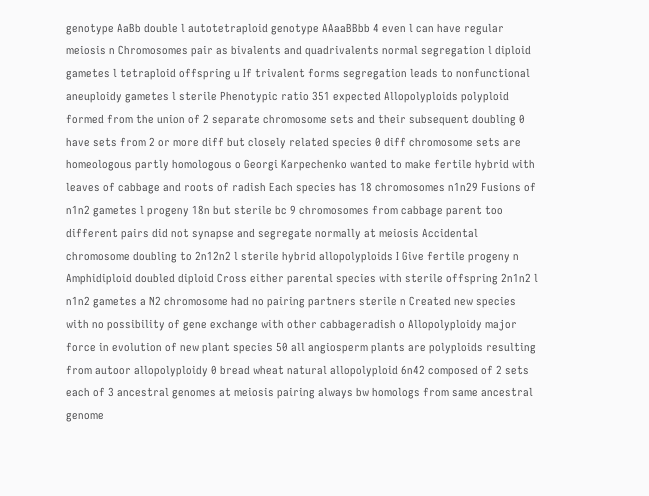genotype AaBb double l autotetraploid genotype AAaaBBbb 4 even l can have regular meiosis n Chromosomes pair as bivalents and quadrivalents normal segregation l diploid gametes l tetraploid offspring u If trivalent forms segregation leads to nonfunctional aneuploidy gametes l sterile Phenotypic ratio 351 expected Allopolyploids polyploid formed from the union of 2 separate chromosome sets and their subsequent doubling 0 have sets from 2 or more diff but closely related species 0 diff chromosome sets are homeologous partly homologous o Georgi Karpechenko wanted to make fertile hybrid with leaves of cabbage and roots of radish Each species has 18 chromosomes n1n29 Fusions of n1n2 gametes l progeny 18n but sterile bc 9 chromosomes from cabbage parent too different pairs did not synapse and segregate normally at meiosis Accidental chromosome doubling to 2n12n2 l sterile hybrid allopolyploids I Give fertile progeny n Amphidiploid doubled diploid Cross either parental species with sterile offspring 2n1n2 l n1n2 gametes a N2 chromosome had no pairing partners sterile n Created new species with no possibility of gene exchange with other cabbageradish o Allopolyploidy major force in evolution of new plant species 50 all angiosperm plants are polyploids resulting from autoor allopolyploidy 0 bread wheat natural allopolyploid 6n42 composed of 2 sets each of 3 ancestral genomes at meiosis pairing always bw homologs from same ancestral genome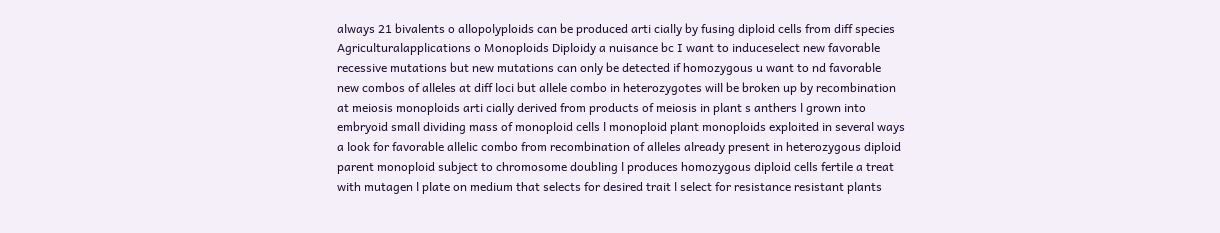always 21 bivalents o allopolyploids can be produced arti cially by fusing diploid cells from diff species Agriculturalapplications o Monoploids Diploidy a nuisance bc I want to induceselect new favorable recessive mutations but new mutations can only be detected if homozygous u want to nd favorable new combos of alleles at diff loci but allele combo in heterozygotes will be broken up by recombination at meiosis monoploids arti cially derived from products of meiosis in plant s anthers l grown into embryoid small dividing mass of monoploid cells l monoploid plant monoploids exploited in several ways a look for favorable allelic combo from recombination of alleles already present in heterozygous diploid parent monoploid subject to chromosome doubling l produces homozygous diploid cells fertile a treat with mutagen l plate on medium that selects for desired trait l select for resistance resistant plants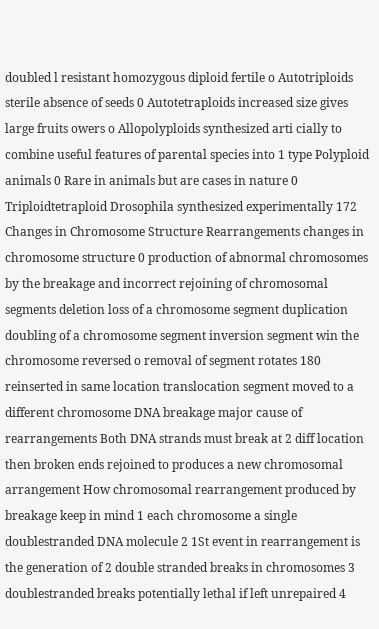doubled l resistant homozygous diploid fertile o Autotriploids sterile absence of seeds 0 Autotetraploids increased size gives large fruits owers o Allopolyploids synthesized arti cially to combine useful features of parental species into 1 type Polyploid animals 0 Rare in animals but are cases in nature 0 Triploidtetraploid Drosophila synthesized experimentally 172 Changes in Chromosome Structure Rearrangements changes in chromosome structure 0 production of abnormal chromosomes by the breakage and incorrect rejoining of chromosomal segments deletion loss of a chromosome segment duplication doubling of a chromosome segment inversion segment win the chromosome reversed o removal of segment rotates 180 reinserted in same location translocation segment moved to a different chromosome DNA breakage major cause of rearrangements Both DNA strands must break at 2 diff location then broken ends rejoined to produces a new chromosomal arrangement How chromosomal rearrangement produced by breakage keep in mind 1 each chromosome a single doublestranded DNA molecule 2 1St event in rearrangement is the generation of 2 double stranded breaks in chromosomes 3 doublestranded breaks potentially lethal if left unrepaired 4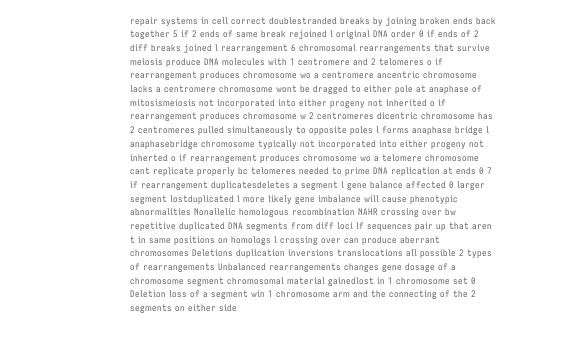repair systems in cell correct doublestranded breaks by joining broken ends back together 5 if 2 ends of same break rejoined l original DNA order 0 if ends of 2 diff breaks joined l rearrangement 6 chromosomal rearrangements that survive meiosis produce DNA molecules with 1 centromere and 2 telomeres o if rearrangement produces chromosome wo a centromere ancentric chromosome lacks a centromere chromosome wont be dragged to either pole at anaphase of mitosismeiosis not incorporated into either progeny not inherited o if rearrangement produces chromosome w 2 centromeres dicentric chromosome has 2 centromeres pulled simultaneously to opposite poles l forms anaphase bridge l anaphasebridge chromosome typically not incorporated into either progeny not inherted o if rearrangement produces chromosome wo a telomere chromosome cant replicate properly bc telomeres needed to prime DNA replication at ends 0 7 if rearrangement duplicatesdeletes a segment l gene balance affected 0 larger segment lostduplicated l more likely gene imbalance will cause phenotypic abnormalities Nonallelic homologous recombination NAHR crossing over bw repetitive duplicated DNA segments from diff loci lf sequences pair up that aren t in same positions on homologs l crossing over can produce aberrant chromosomes Deletions duplication inversions translocations all possible 2 types of rearrangements Unbalanced rearrangements changes gene dosage of a chromosome segment chromosomal material gainedlost in 1 chromosome set 0 Deletion loss of a segment win 1 chromosome arm and the connecting of the 2 segments on either side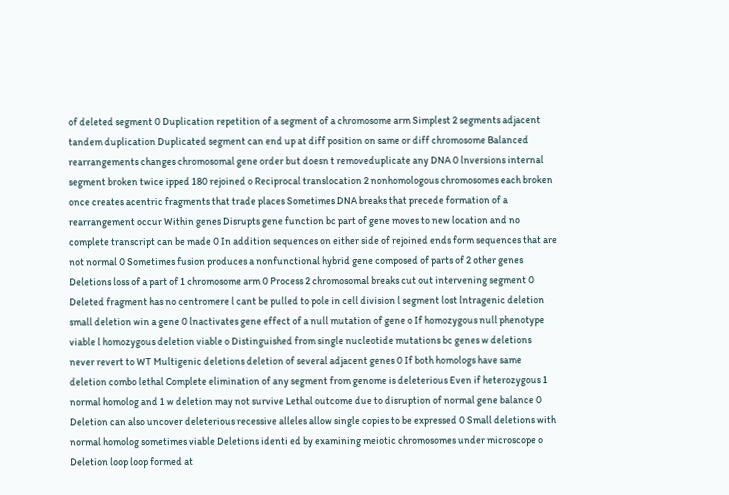of deleted segment 0 Duplication repetition of a segment of a chromosome arm Simplest 2 segments adjacent tandem duplication Duplicated segment can end up at diff position on same or diff chromosome Balanced rearrangements changes chromosomal gene order but doesn t removeduplicate any DNA 0 lnversions internal segment broken twice ipped 180 rejoined o Reciprocal translocation 2 nonhomologous chromosomes each broken once creates acentric fragments that trade places Sometimes DNA breaks that precede formation of a rearrangement occur Within genes Disrupts gene function bc part of gene moves to new location and no complete transcript can be made 0 In addition sequences on either side of rejoined ends form sequences that are not normal 0 Sometimes fusion produces a nonfunctional hybrid gene composed of parts of 2 other genes Deletions loss of a part of 1 chromosome arm 0 Process 2 chromosomal breaks cut out intervening segment 0 Deleted fragment has no centromere l cant be pulled to pole in cell division l segment lost lntragenic deletion small deletion win a gene 0 lnactivates gene effect of a null mutation of gene o If homozygous null phenotype viable l homozygous deletion viable o Distinguished from single nucleotide mutations bc genes w deletions never revert to WT Multigenic deletions deletion of several adjacent genes 0 If both homologs have same deletion combo lethal Complete elimination of any segment from genome is deleterious Even if heterozygous 1 normal homolog and 1 w deletion may not survive Lethal outcome due to disruption of normal gene balance 0 Deletion can also uncover deleterious recessive alleles allow single copies to be expressed 0 Small deletions with normal homolog sometimes viable Deletions identi ed by examining meiotic chromosomes under microscope o Deletion loop loop formed at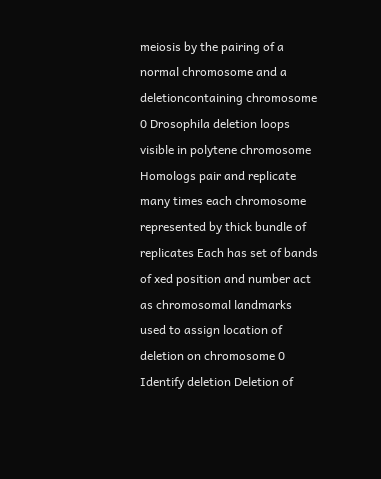meiosis by the pairing of a normal chromosome and a deletioncontaining chromosome 0 Drosophila deletion loops visible in polytene chromosome Homologs pair and replicate many times each chromosome represented by thick bundle of replicates Each has set of bands of xed position and number act as chromosomal landmarks used to assign location of deletion on chromosome 0 Identify deletion Deletion of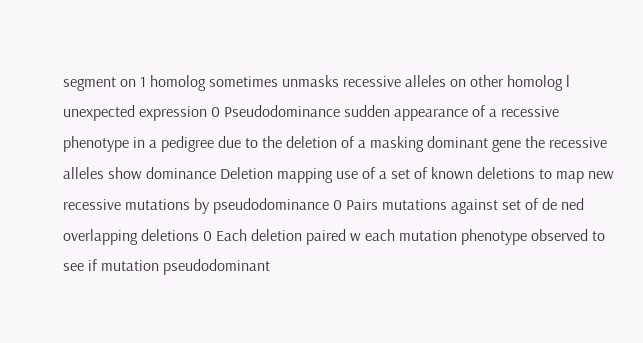segment on 1 homolog sometimes unmasks recessive alleles on other homolog l unexpected expression 0 Pseudodominance sudden appearance of a recessive phenotype in a pedigree due to the deletion of a masking dominant gene the recessive alleles show dominance Deletion mapping use of a set of known deletions to map new recessive mutations by pseudodominance 0 Pairs mutations against set of de ned overlapping deletions 0 Each deletion paired w each mutation phenotype observed to see if mutation pseudodominant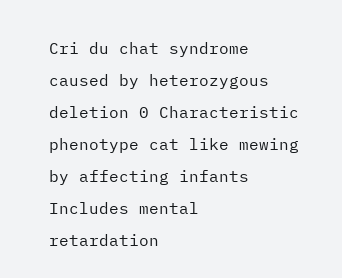Cri du chat syndrome caused by heterozygous deletion 0 Characteristic phenotype cat like mewing by affecting infants Includes mental retardation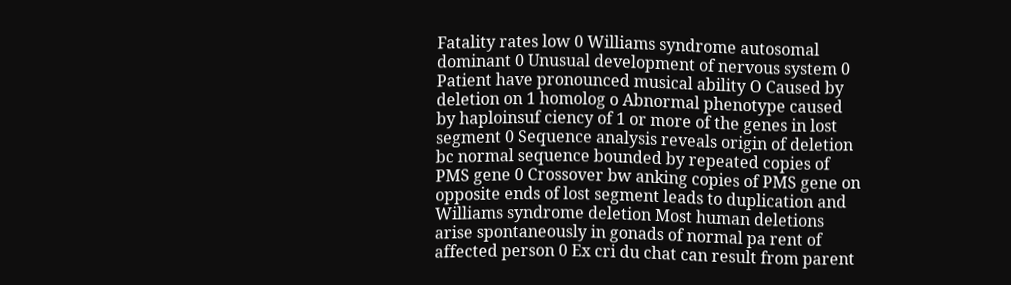Fatality rates low 0 Williams syndrome autosomal dominant 0 Unusual development of nervous system 0 Patient have pronounced musical ability O Caused by deletion on 1 homolog o Abnormal phenotype caused by haploinsuf ciency of 1 or more of the genes in lost segment 0 Sequence analysis reveals origin of deletion bc normal sequence bounded by repeated copies of PMS gene 0 Crossover bw anking copies of PMS gene on opposite ends of lost segment leads to duplication and Williams syndrome deletion Most human deletions arise spontaneously in gonads of normal pa rent of affected person 0 Ex cri du chat can result from parent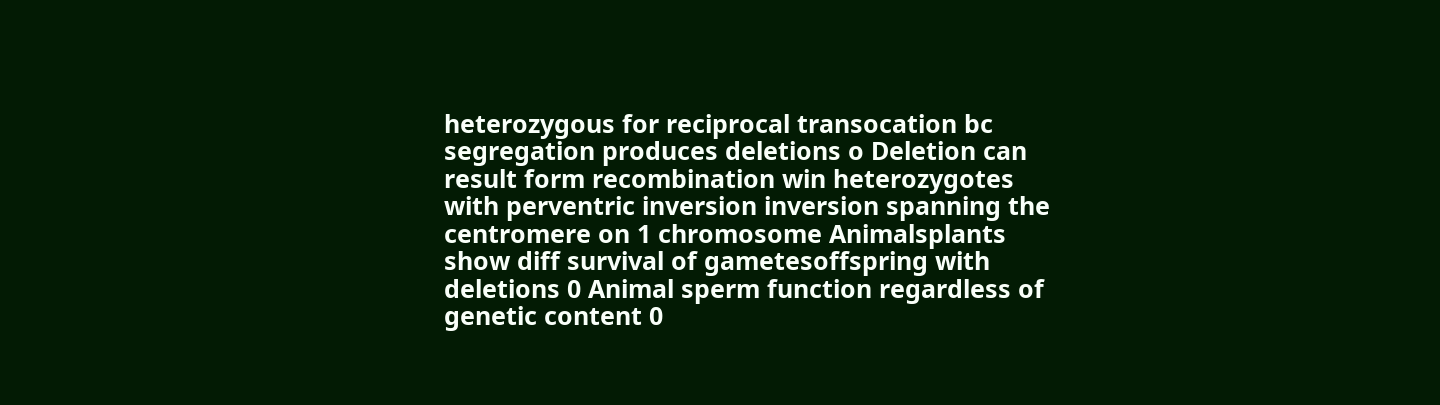heterozygous for reciprocal transocation bc segregation produces deletions o Deletion can result form recombination win heterozygotes with perventric inversion inversion spanning the centromere on 1 chromosome Animalsplants show diff survival of gametesoffspring with deletions 0 Animal sperm function regardless of genetic content 0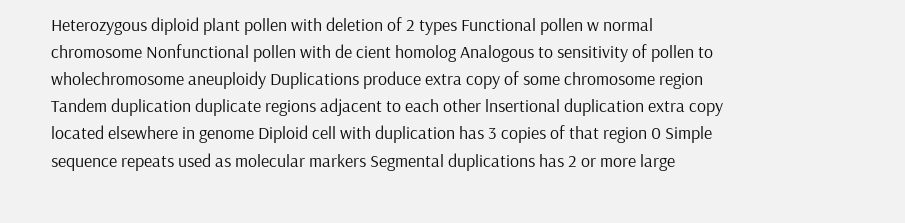Heterozygous diploid plant pollen with deletion of 2 types Functional pollen w normal chromosome Nonfunctional pollen with de cient homolog Analogous to sensitivity of pollen to wholechromosome aneuploidy Duplications produce extra copy of some chromosome region Tandem duplication duplicate regions adjacent to each other lnsertional duplication extra copy located elsewhere in genome Diploid cell with duplication has 3 copies of that region 0 Simple sequence repeats used as molecular markers Segmental duplications has 2 or more large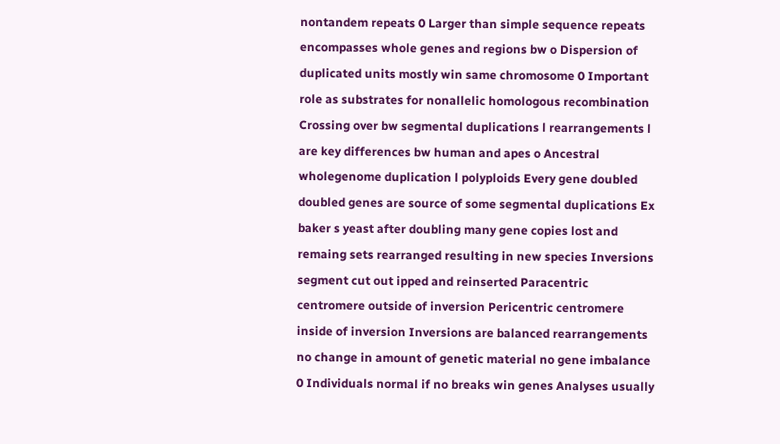nontandem repeats 0 Larger than simple sequence repeats encompasses whole genes and regions bw o Dispersion of duplicated units mostly win same chromosome 0 Important role as substrates for nonallelic homologous recombination Crossing over bw segmental duplications l rearrangements l are key differences bw human and apes o Ancestral wholegenome duplication l polyploids Every gene doubled doubled genes are source of some segmental duplications Ex baker s yeast after doubling many gene copies lost and remaing sets rearranged resulting in new species Inversions segment cut out ipped and reinserted Paracentric centromere outside of inversion Pericentric centromere inside of inversion Inversions are balanced rearrangements no change in amount of genetic material no gene imbalance 0 Individuals normal if no breaks win genes Analyses usually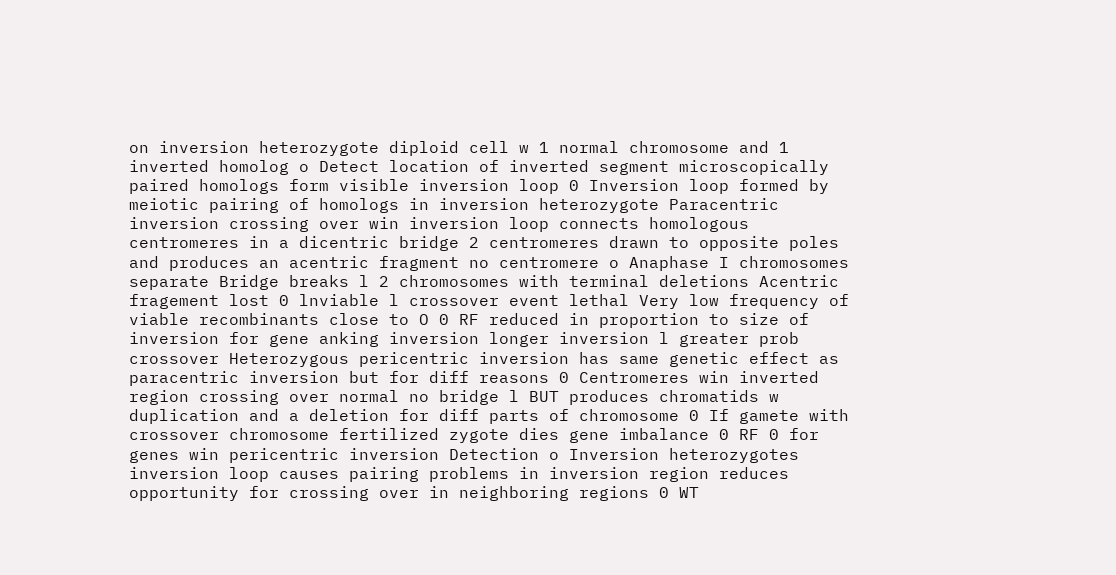on inversion heterozygote diploid cell w 1 normal chromosome and 1 inverted homolog o Detect location of inverted segment microscopically paired homologs form visible inversion loop 0 Inversion loop formed by meiotic pairing of homologs in inversion heterozygote Paracentric inversion crossing over win inversion loop connects homologous centromeres in a dicentric bridge 2 centromeres drawn to opposite poles and produces an acentric fragment no centromere o Anaphase I chromosomes separate Bridge breaks l 2 chromosomes with terminal deletions Acentric fragement lost 0 lnviable l crossover event lethal Very low frequency of viable recombinants close to O 0 RF reduced in proportion to size of inversion for gene anking inversion longer inversion l greater prob crossover Heterozygous pericentric inversion has same genetic effect as paracentric inversion but for diff reasons 0 Centromeres win inverted region crossing over normal no bridge l BUT produces chromatids w duplication and a deletion for diff parts of chromosome 0 If gamete with crossover chromosome fertilized zygote dies gene imbalance 0 RF 0 for genes win pericentric inversion Detection o Inversion heterozygotes inversion loop causes pairing problems in inversion region reduces opportunity for crossing over in neighboring regions 0 WT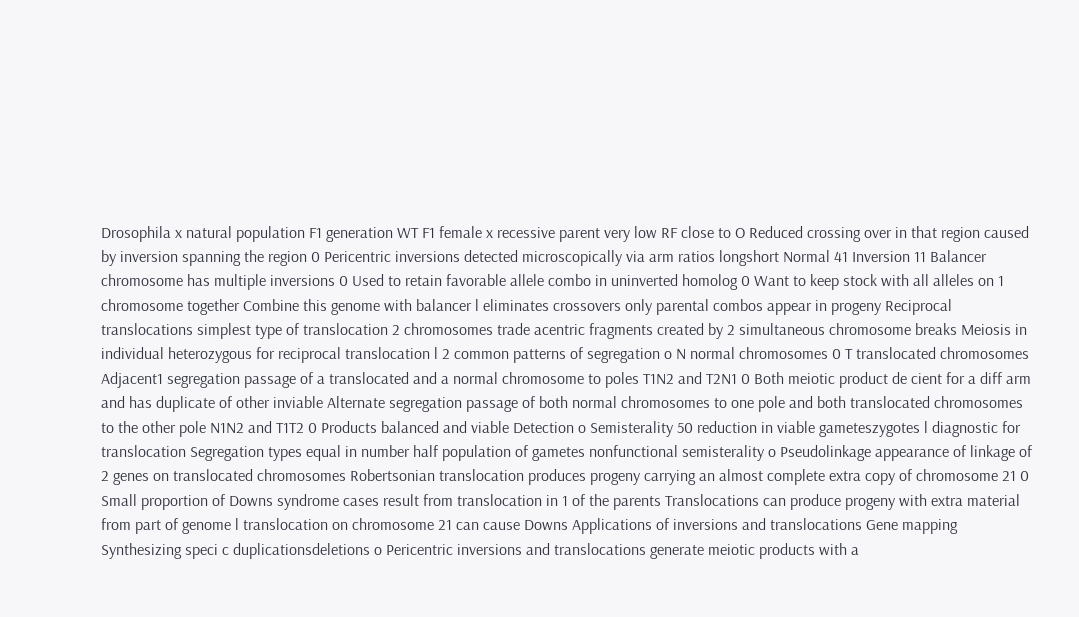Drosophila x natural population F1 generation WT F1 female x recessive parent very low RF close to O Reduced crossing over in that region caused by inversion spanning the region 0 Pericentric inversions detected microscopically via arm ratios longshort Normal 41 Inversion 11 Balancer chromosome has multiple inversions 0 Used to retain favorable allele combo in uninverted homolog 0 Want to keep stock with all alleles on 1 chromosome together Combine this genome with balancer l eliminates crossovers only parental combos appear in progeny Reciprocal translocations simplest type of translocation 2 chromosomes trade acentric fragments created by 2 simultaneous chromosome breaks Meiosis in individual heterozygous for reciprocal translocation l 2 common patterns of segregation o N normal chromosomes 0 T translocated chromosomes Adjacent1 segregation passage of a translocated and a normal chromosome to poles T1N2 and T2N1 0 Both meiotic product de cient for a diff arm and has duplicate of other inviable Alternate segregation passage of both normal chromosomes to one pole and both translocated chromosomes to the other pole N1N2 and T1T2 0 Products balanced and viable Detection o Semisterality 50 reduction in viable gameteszygotes l diagnostic for translocation Segregation types equal in number half population of gametes nonfunctional semisterality o Pseudolinkage appearance of linkage of 2 genes on translocated chromosomes Robertsonian translocation produces progeny carrying an almost complete extra copy of chromosome 21 0 Small proportion of Downs syndrome cases result from translocation in 1 of the parents Translocations can produce progeny with extra material from part of genome l translocation on chromosome 21 can cause Downs Applications of inversions and translocations Gene mapping Synthesizing speci c duplicationsdeletions o Pericentric inversions and translocations generate meiotic products with a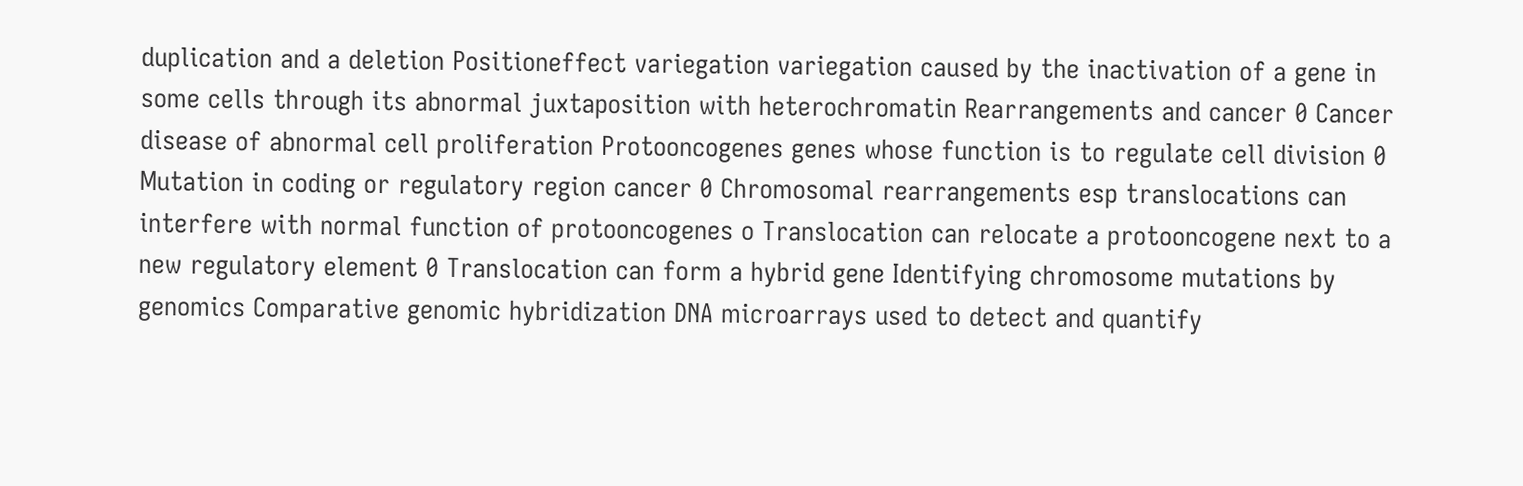duplication and a deletion Positioneffect variegation variegation caused by the inactivation of a gene in some cells through its abnormal juxtaposition with heterochromatin Rearrangements and cancer 0 Cancer disease of abnormal cell proliferation Protooncogenes genes whose function is to regulate cell division 0 Mutation in coding or regulatory region cancer 0 Chromosomal rearrangements esp translocations can interfere with normal function of protooncogenes o Translocation can relocate a protooncogene next to a new regulatory element 0 Translocation can form a hybrid gene Identifying chromosome mutations by genomics Comparative genomic hybridization DNA microarrays used to detect and quantify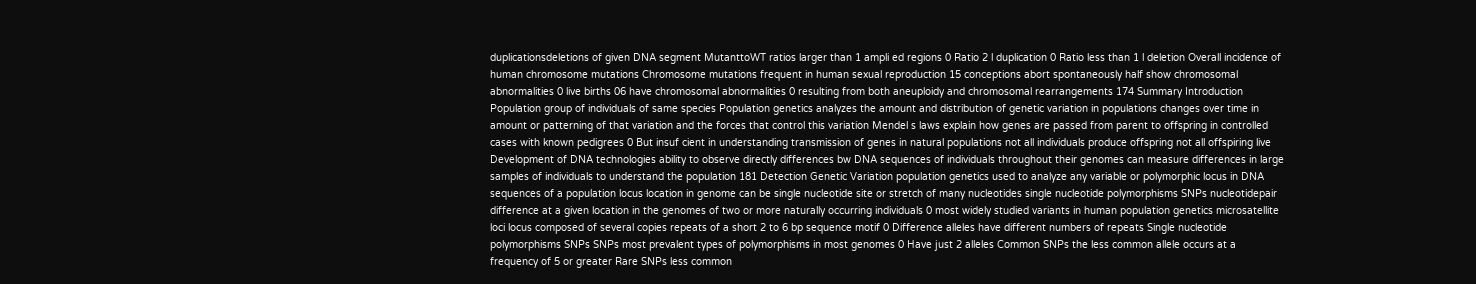duplicationsdeletions of given DNA segment MutanttoWT ratios larger than 1 ampli ed regions 0 Ratio 2 l duplication 0 Ratio less than 1 l deletion Overall incidence of human chromosome mutations Chromosome mutations frequent in human sexual reproduction 15 conceptions abort spontaneously half show chromosomal abnormalities 0 live births 06 have chromosomal abnormalities 0 resulting from both aneuploidy and chromosomal rearrangements 174 Summary Introduction Population group of individuals of same species Population genetics analyzes the amount and distribution of genetic variation in populations changes over time in amount or patterning of that variation and the forces that control this variation Mendel s laws explain how genes are passed from parent to offspring in controlled cases with known pedigrees 0 But insuf cient in understanding transmission of genes in natural populations not all individuals produce offspring not all offspiring live Development of DNA technologies ability to observe directly differences bw DNA sequences of individuals throughout their genomes can measure differences in large samples of individuals to understand the population 181 Detection Genetic Variation population genetics used to analyze any variable or polymorphic locus in DNA sequences of a population locus location in genome can be single nucleotide site or stretch of many nucleotides single nucleotide polymorphisms SNPs nucleotidepair difference at a given location in the genomes of two or more naturally occurring individuals 0 most widely studied variants in human population genetics microsatellite loci locus composed of several copies repeats of a short 2 to 6 bp sequence motif 0 Difference alleles have different numbers of repeats Single nucleotide polymorphisms SNPs SNPs most prevalent types of polymorphisms in most genomes 0 Have just 2 alleles Common SNPs the less common allele occurs at a frequency of 5 or greater Rare SNPs less common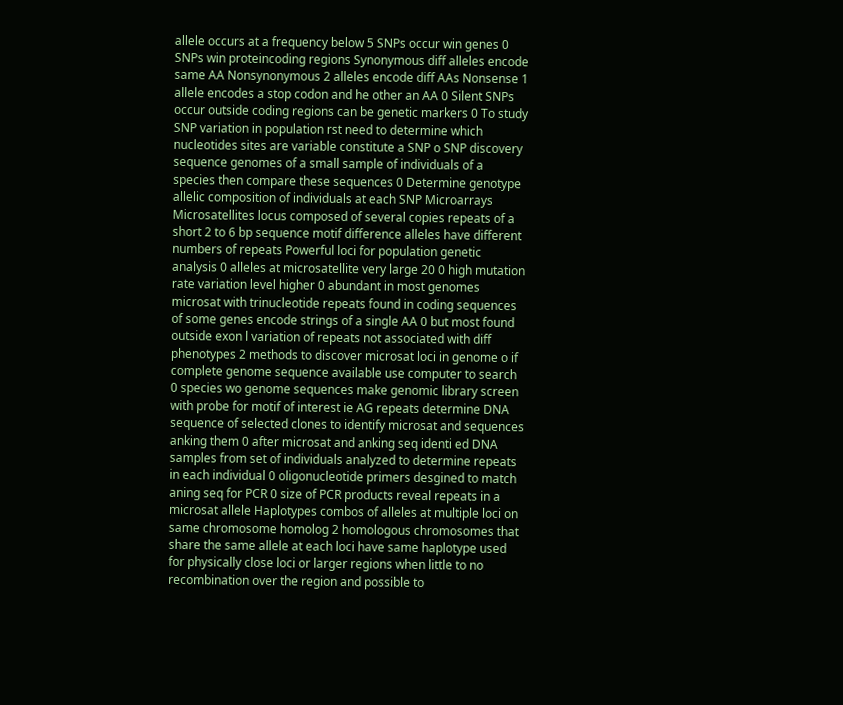allele occurs at a frequency below 5 SNPs occur win genes 0 SNPs win proteincoding regions Synonymous diff alleles encode same AA Nonsynonymous 2 alleles encode diff AAs Nonsense 1 allele encodes a stop codon and he other an AA 0 Silent SNPs occur outside coding regions can be genetic markers 0 To study SNP variation in population rst need to determine which nucleotides sites are variable constitute a SNP o SNP discovery sequence genomes of a small sample of individuals of a species then compare these sequences 0 Determine genotype allelic composition of individuals at each SNP Microarrays Microsatellites locus composed of several copies repeats of a short 2 to 6 bp sequence motif difference alleles have different numbers of repeats Powerful loci for population genetic analysis 0 alleles at microsatellite very large 20 0 high mutation rate variation level higher 0 abundant in most genomes microsat with trinucleotide repeats found in coding sequences of some genes encode strings of a single AA 0 but most found outside exon l variation of repeats not associated with diff phenotypes 2 methods to discover microsat loci in genome o if complete genome sequence available use computer to search 0 species wo genome sequences make genomic library screen with probe for motif of interest ie AG repeats determine DNA sequence of selected clones to identify microsat and sequences anking them 0 after microsat and anking seq identi ed DNA samples from set of individuals analyzed to determine repeats in each individual 0 oligonucleotide primers desgined to match aning seq for PCR 0 size of PCR products reveal repeats in a microsat allele Haplotypes combos of alleles at multiple loci on same chromosome homolog 2 homologous chromosomes that share the same allele at each loci have same haplotype used for physically close loci or larger regions when little to no recombination over the region and possible to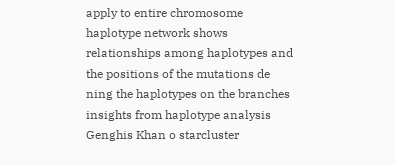apply to entire chromosome haplotype network shows relationships among haplotypes and the positions of the mutations de ning the haplotypes on the branches insights from haplotype analysis Genghis Khan o starcluster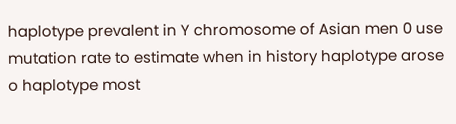haplotype prevalent in Y chromosome of Asian men 0 use mutation rate to estimate when in history haplotype arose o haplotype most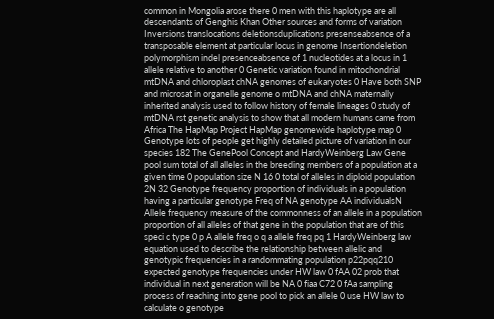common in Mongolia arose there 0 men with this haplotype are all descendants of Genghis Khan Other sources and forms of variation Inversions translocations deletionsduplications presenseabsence of a transposable element at particular locus in genome Insertiondeletion polymorphism indel presenceabsence of 1 nucleotides at a locus in 1 allele relative to another 0 Genetic variation found in mitochondrial mtDNA and chloroplast chNA genomes of eukaryotes 0 Have both SNP and microsat in organelle genome o mtDNA and chNA maternally inherited analysis used to follow history of female lineages 0 study of mtDNA rst genetic analysis to show that all modern humans came from Africa The HapMap Project HapMap genomewide haplotype map 0 Genotype lots of people get highly detailed picture of variation in our species 182 The GenePool Concept and HardyWeinberg Law Gene pool sum total of all alleles in the breeding members of a population at a given time 0 population size N 16 0 total of alleles in diploid population 2N 32 Genotype frequency proportion of individuals in a population having a particular genotype Freq of NA genotype AA individualsN Allele frequency measure of the commonness of an allele in a population proportion of all alleles of that gene in the population that are of this speci c type 0 p A allele freq o q a allele freq pq 1 HardyWeinberg law equation used to describe the relationship between allelic and genotypic frequencies in a randommating population p22pqq210 expected genotype frequencies under HW law 0 fAA 02 prob that individual in next generation will be NA 0 fiaa C72 0 fAa sampling process of reaching into gene pool to pick an allele 0 use HW law to calculate o genotype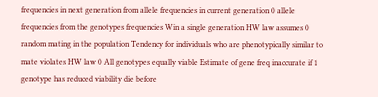frequencies in next generation from allele frequencies in current generation 0 allele frequencies from the genotypes frequencies Win a single generation HW law assumes 0 random mating in the population Tendency for individuals who are phenotypically similar to mate violates HW law 0 All genotypes equally viable Estimate of gene freq inaccurate if 1 genotype has reduced viability die before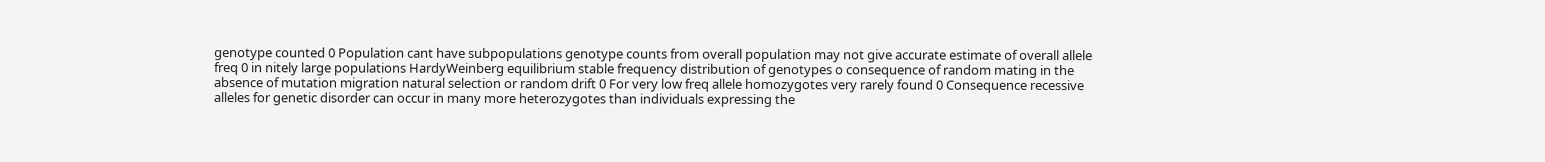genotype counted 0 Population cant have subpopulations genotype counts from overall population may not give accurate estimate of overall allele freq 0 in nitely large populations HardyWeinberg equilibrium stable frequency distribution of genotypes o consequence of random mating in the absence of mutation migration natural selection or random drift 0 For very low freq allele homozygotes very rarely found 0 Consequence recessive alleles for genetic disorder can occur in many more heterozygotes than individuals expressing the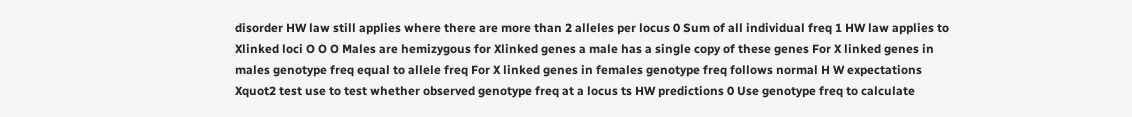disorder HW law still applies where there are more than 2 alleles per locus 0 Sum of all individual freq 1 HW law applies to Xlinked loci O O O Males are hemizygous for Xlinked genes a male has a single copy of these genes For X linked genes in males genotype freq equal to allele freq For X linked genes in females genotype freq follows normal H W expectations Xquot2 test use to test whether observed genotype freq at a locus ts HW predictions 0 Use genotype freq to calculate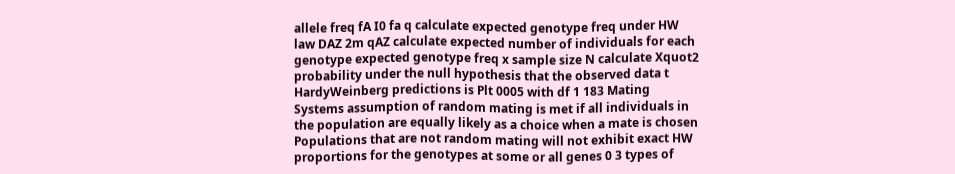allele freq fA I0 fa q calculate expected genotype freq under HW law DAZ 2m qAZ calculate expected number of individuals for each genotype expected genotype freq x sample size N calculate Xquot2 probability under the null hypothesis that the observed data t HardyWeinberg predictions is Plt 0005 with df 1 183 Mating Systems assumption of random mating is met if all individuals in the population are equally likely as a choice when a mate is chosen Populations that are not random mating will not exhibit exact HW proportions for the genotypes at some or all genes 0 3 types of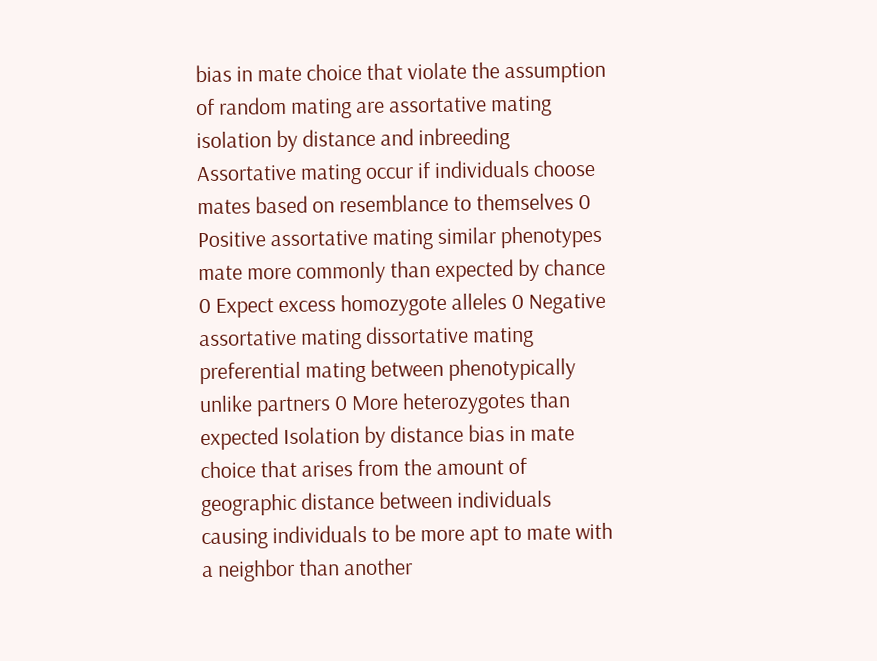bias in mate choice that violate the assumption of random mating are assortative mating isolation by distance and inbreeding Assortative mating occur if individuals choose mates based on resemblance to themselves 0 Positive assortative mating similar phenotypes mate more commonly than expected by chance 0 Expect excess homozygote alleles 0 Negative assortative mating dissortative mating preferential mating between phenotypically unlike partners 0 More heterozygotes than expected Isolation by distance bias in mate choice that arises from the amount of geographic distance between individuals causing individuals to be more apt to mate with a neighbor than another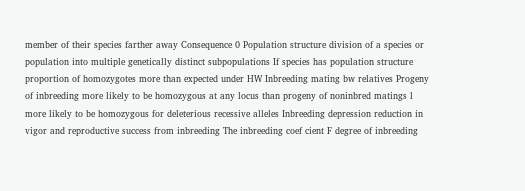member of their species farther away Consequence 0 Population structure division of a species or population into multiple genetically distinct subpopulations If species has population structure proportion of homozygotes more than expected under HW Inbreeding mating bw relatives Progeny of inbreeding more likely to be homozygous at any locus than progeny of noninbred matings l more likely to be homozygous for deleterious recessive alleles Inbreeding depression reduction in vigor and reproductive success from inbreeding The inbreeding coef cient F degree of inbreeding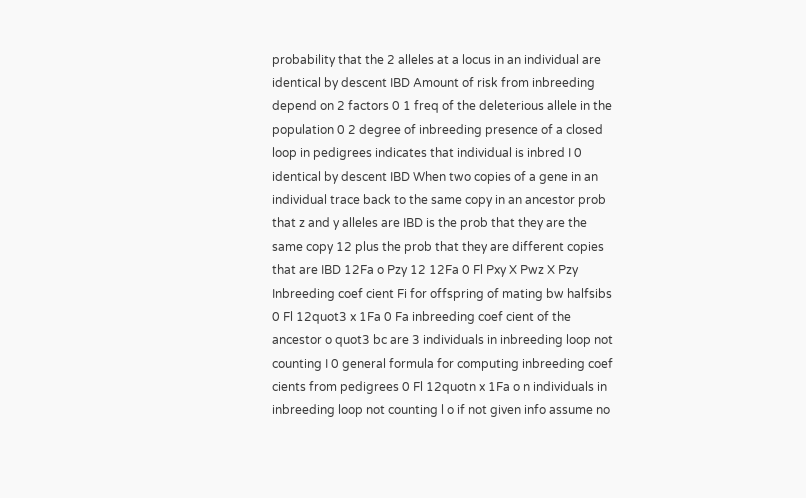probability that the 2 alleles at a locus in an individual are identical by descent IBD Amount of risk from inbreeding depend on 2 factors 0 1 freq of the deleterious allele in the population 0 2 degree of inbreeding presence of a closed loop in pedigrees indicates that individual is inbred I 0 identical by descent IBD When two copies of a gene in an individual trace back to the same copy in an ancestor prob that z and y alleles are IBD is the prob that they are the same copy 12 plus the prob that they are different copies that are IBD 12Fa o Pzy 12 12Fa 0 Fl Pxy X Pwz X Pzy Inbreeding coef cient Fi for offspring of mating bw halfsibs 0 Fl 12quot3 x 1Fa 0 Fa inbreeding coef cient of the ancestor o quot3 bc are 3 individuals in inbreeding loop not counting I 0 general formula for computing inbreeding coef cients from pedigrees 0 Fl 12quotn x 1Fa o n individuals in inbreeding loop not counting l o if not given info assume no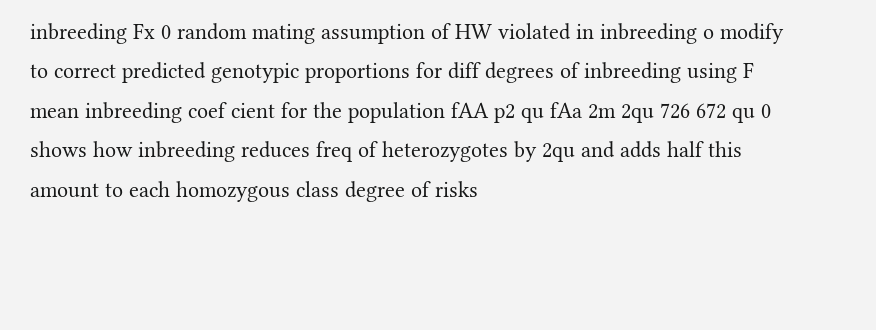inbreeding Fx 0 random mating assumption of HW violated in inbreeding o modify to correct predicted genotypic proportions for diff degrees of inbreeding using F mean inbreeding coef cient for the population fAA p2 qu fAa 2m 2qu 726 672 qu 0 shows how inbreeding reduces freq of heterozygotes by 2qu and adds half this amount to each homozygous class degree of risks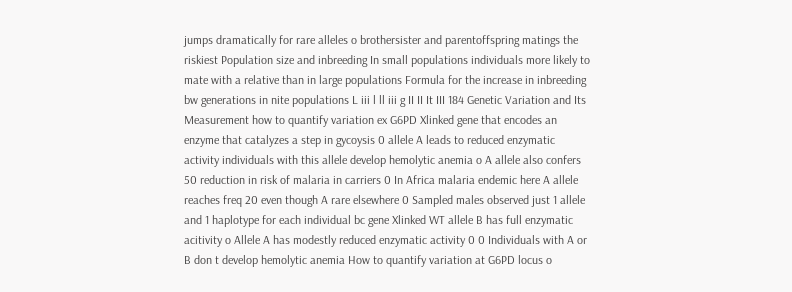jumps dramatically for rare alleles o brothersister and parentoffspring matings the riskiest Population size and inbreeding In small populations individuals more likely to mate with a relative than in large populations Formula for the increase in inbreeding bw generations in nite populations L iii l ll iii g II II It III 184 Genetic Variation and Its Measurement how to quantify variation ex G6PD Xlinked gene that encodes an enzyme that catalyzes a step in gycoysis 0 allele A leads to reduced enzymatic activity individuals with this allele develop hemolytic anemia o A allele also confers 50 reduction in risk of malaria in carriers 0 In Africa malaria endemic here A allele reaches freq 20 even though A rare elsewhere 0 Sampled males observed just 1 allele and 1 haplotype for each individual bc gene Xlinked WT allele B has full enzymatic acitivity o Allele A has modestly reduced enzymatic activity 0 0 Individuals with A or B don t develop hemolytic anemia How to quantify variation at G6PD locus o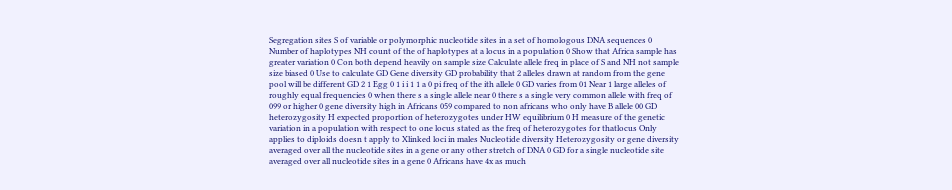Segregation sites S of variable or polymorphic nucleotide sites in a set of homologous DNA sequences 0 Number of haplotypes NH count of the of haplotypes at a locus in a population 0 Show that Africa sample has greater variation 0 Con both depend heavily on sample size Calculate allele freq in place of S and NH not sample size biased 0 Use to calculate GD Gene diversity GD probability that 2 alleles drawn at random from the gene pool will be different GD 2 1 Egg 0 1 i i 1 1 a 0 pi freq of the ith allele 0 GD varies from 01 Near 1 large alleles of roughly equal frequencies 0 when there s a single allele near 0 there s a single very common allele with freq of 099 or higher 0 gene diversity high in Africans 059 compared to non africans who only have B allele 00 GD heterozygosity H expected proportion of heterozygotes under HW equilibrium 0 H measure of the genetic variation in a population with respect to one locus stated as the freq of heterozygotes for thatlocus Only applies to diploids doesn t apply to Xlinked loci in males Nucleotide diversity Heterozygosity or gene diversity averaged over all the nucleotide sites in a gene or any other stretch of DNA 0 GD for a single nucleotide site averaged over all nucleotide sites in a gene 0 Africans have 4x as much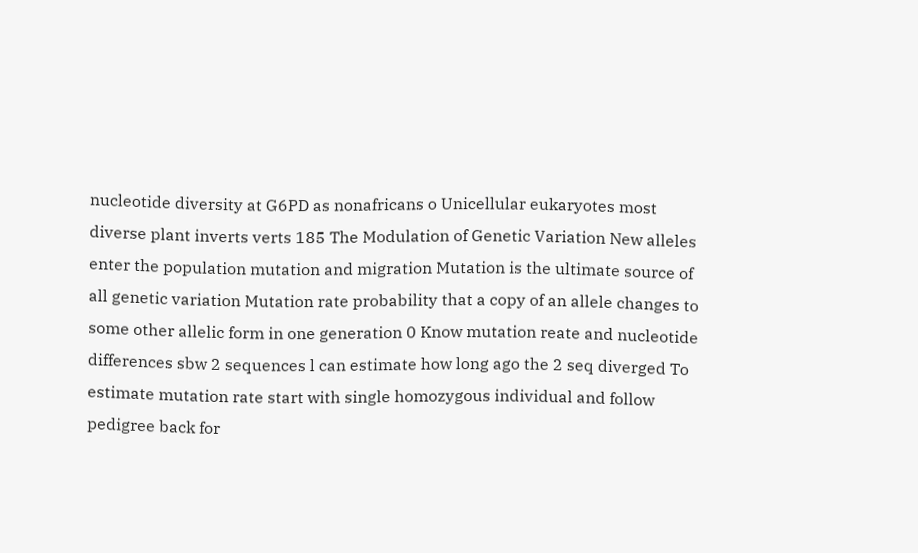nucleotide diversity at G6PD as nonafricans o Unicellular eukaryotes most diverse plant inverts verts 185 The Modulation of Genetic Variation New alleles enter the population mutation and migration Mutation is the ultimate source of all genetic variation Mutation rate probability that a copy of an allele changes to some other allelic form in one generation 0 Know mutation reate and nucleotide differences sbw 2 sequences l can estimate how long ago the 2 seq diverged To estimate mutation rate start with single homozygous individual and follow pedigree back for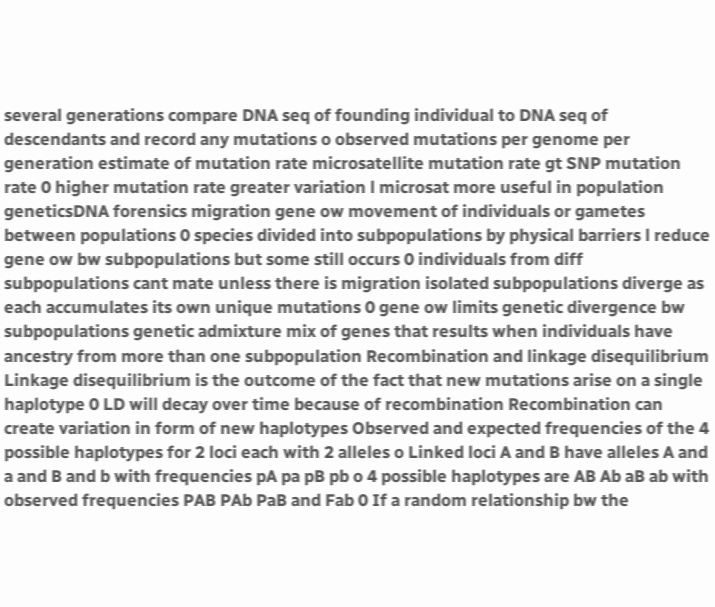several generations compare DNA seq of founding individual to DNA seq of descendants and record any mutations o observed mutations per genome per generation estimate of mutation rate microsatellite mutation rate gt SNP mutation rate 0 higher mutation rate greater variation l microsat more useful in population geneticsDNA forensics migration gene ow movement of individuals or gametes between populations 0 species divided into subpopulations by physical barriers l reduce gene ow bw subpopulations but some still occurs 0 individuals from diff subpopulations cant mate unless there is migration isolated subpopulations diverge as each accumulates its own unique mutations 0 gene ow limits genetic divergence bw subpopulations genetic admixture mix of genes that results when individuals have ancestry from more than one subpopulation Recombination and linkage disequilibrium Linkage disequilibrium is the outcome of the fact that new mutations arise on a single haplotype 0 LD will decay over time because of recombination Recombination can create variation in form of new haplotypes Observed and expected frequencies of the 4 possible haplotypes for 2 loci each with 2 alleles o Linked loci A and B have alleles A and a and B and b with frequencies pA pa pB pb o 4 possible haplotypes are AB Ab aB ab with observed frequencies PAB PAb PaB and Fab 0 If a random relationship bw the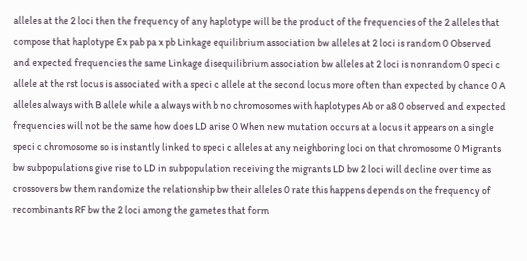alleles at the 2 loci then the frequency of any haplotype will be the product of the frequencies of the 2 alleles that compose that haplotype Ex pab pa x pb Linkage equilibrium association bw alleles at 2 loci is random 0 Observed and expected frequencies the same Linkage disequilibrium association bw alleles at 2 loci is nonrandom 0 speci c allele at the rst locus is associated with a speci c allele at the second locus more often than expected by chance 0 A alleles always with B allele while a always with b no chromosomes with haplotypes Ab or a8 0 observed and expected frequencies will not be the same how does LD arise 0 When new mutation occurs at a locus it appears on a single speci c chromosome so is instantly linked to speci c alleles at any neighboring loci on that chromosome 0 Migrants bw subpopulations give rise to LD in subpopulation receiving the migrants LD bw 2 loci will decline over time as crossovers bw them randomize the relationship bw their alleles 0 rate this happens depends on the frequency of recombinants RF bw the 2 loci among the gametes that form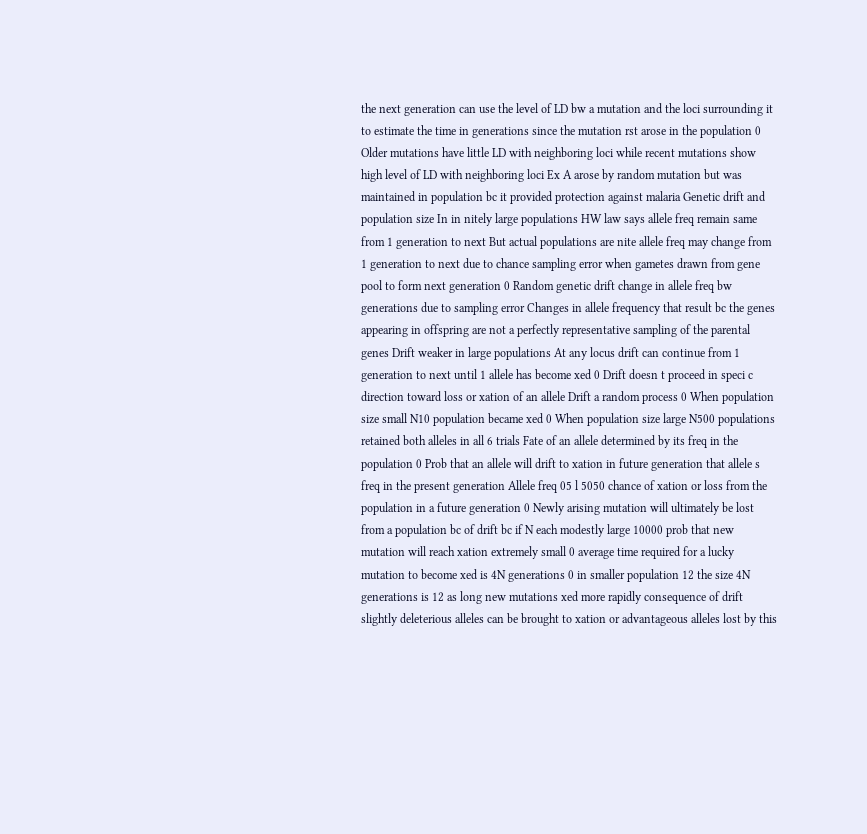the next generation can use the level of LD bw a mutation and the loci surrounding it to estimate the time in generations since the mutation rst arose in the population 0 Older mutations have little LD with neighboring loci while recent mutations show high level of LD with neighboring loci Ex A arose by random mutation but was maintained in population bc it provided protection against malaria Genetic drift and population size In in nitely large populations HW law says allele freq remain same from 1 generation to next But actual populations are nite allele freq may change from 1 generation to next due to chance sampling error when gametes drawn from gene pool to form next generation 0 Random genetic drift change in allele freq bw generations due to sampling error Changes in allele frequency that result bc the genes appearing in offspring are not a perfectly representative sampling of the parental genes Drift weaker in large populations At any locus drift can continue from 1 generation to next until 1 allele has become xed 0 Drift doesn t proceed in speci c direction toward loss or xation of an allele Drift a random process 0 When population size small N10 population became xed 0 When population size large N500 populations retained both alleles in all 6 trials Fate of an allele determined by its freq in the population 0 Prob that an allele will drift to xation in future generation that allele s freq in the present generation Allele freq 05 l 5050 chance of xation or loss from the population in a future generation 0 Newly arising mutation will ultimately be lost from a population bc of drift bc if N each modestly large 10000 prob that new mutation will reach xation extremely small 0 average time required for a lucky mutation to become xed is 4N generations 0 in smaller population 12 the size 4N generations is 12 as long new mutations xed more rapidly consequence of drift slightly deleterious alleles can be brought to xation or advantageous alleles lost by this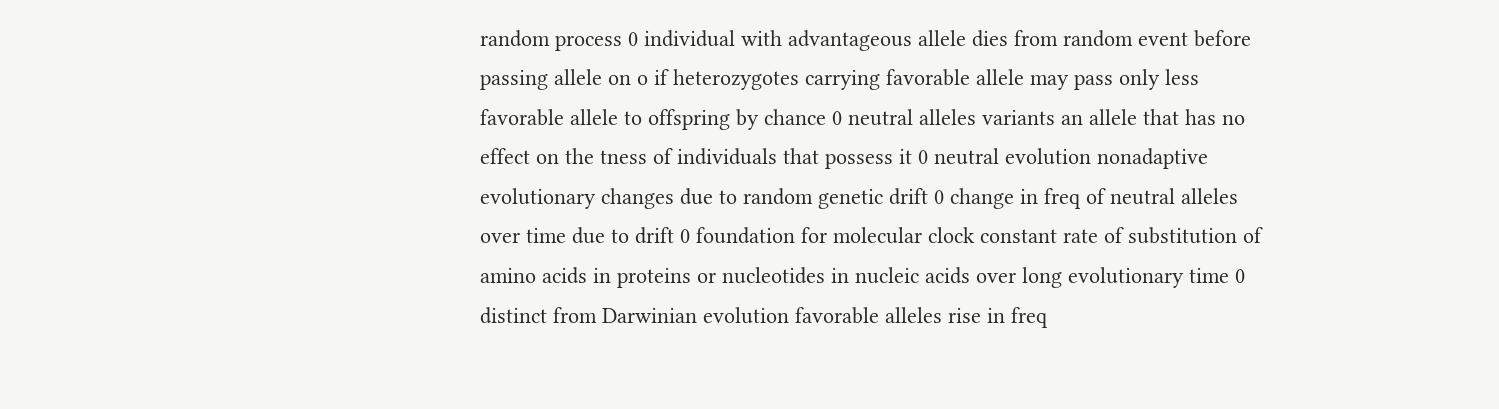random process 0 individual with advantageous allele dies from random event before passing allele on o if heterozygotes carrying favorable allele may pass only less favorable allele to offspring by chance 0 neutral alleles variants an allele that has no effect on the tness of individuals that possess it 0 neutral evolution nonadaptive evolutionary changes due to random genetic drift 0 change in freq of neutral alleles over time due to drift 0 foundation for molecular clock constant rate of substitution of amino acids in proteins or nucleotides in nucleic acids over long evolutionary time 0 distinct from Darwinian evolution favorable alleles rise in freq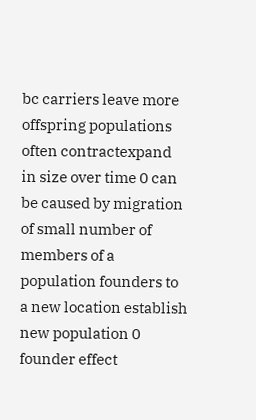bc carriers leave more offspring populations often contractexpand in size over time 0 can be caused by migration of small number of members of a population founders to a new location establish new population 0 founder effect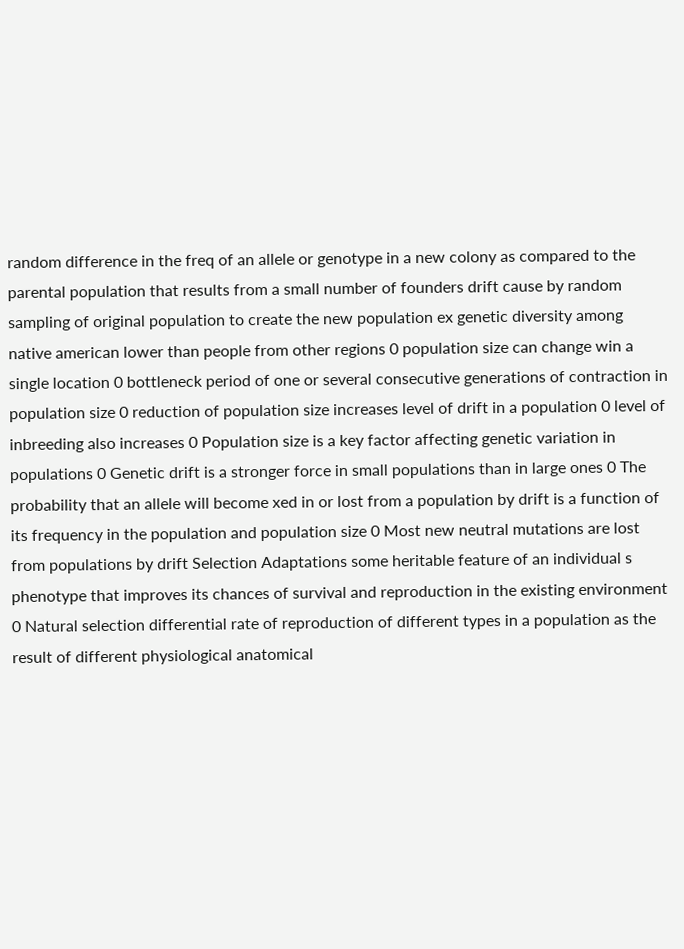random difference in the freq of an allele or genotype in a new colony as compared to the parental population that results from a small number of founders drift cause by random sampling of original population to create the new population ex genetic diversity among native american lower than people from other regions 0 population size can change win a single location 0 bottleneck period of one or several consecutive generations of contraction in population size 0 reduction of population size increases level of drift in a population 0 level of inbreeding also increases 0 Population size is a key factor affecting genetic variation in populations 0 Genetic drift is a stronger force in small populations than in large ones 0 The probability that an allele will become xed in or lost from a population by drift is a function of its frequency in the population and population size 0 Most new neutral mutations are lost from populations by drift Selection Adaptations some heritable feature of an individual s phenotype that improves its chances of survival and reproduction in the existing environment 0 Natural selection differential rate of reproduction of different types in a population as the result of different physiological anatomical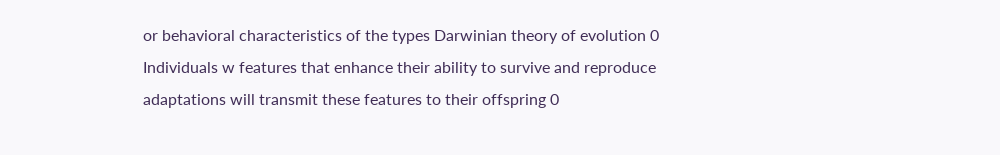or behavioral characteristics of the types Darwinian theory of evolution 0 Individuals w features that enhance their ability to survive and reproduce adaptations will transmit these features to their offspring 0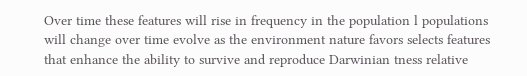Over time these features will rise in frequency in the population l populations will change over time evolve as the environment nature favors selects features that enhance the ability to survive and reproduce Darwinian tness relative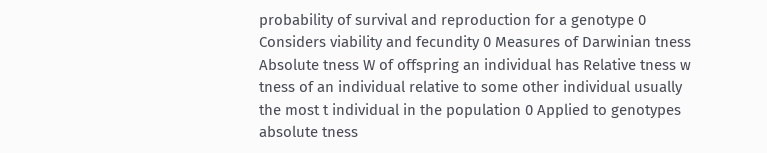probability of survival and reproduction for a genotype 0 Considers viability and fecundity 0 Measures of Darwinian tness Absolute tness W of offspring an individual has Relative tness w tness of an individual relative to some other individual usually the most t individual in the population 0 Applied to genotypes absolute tness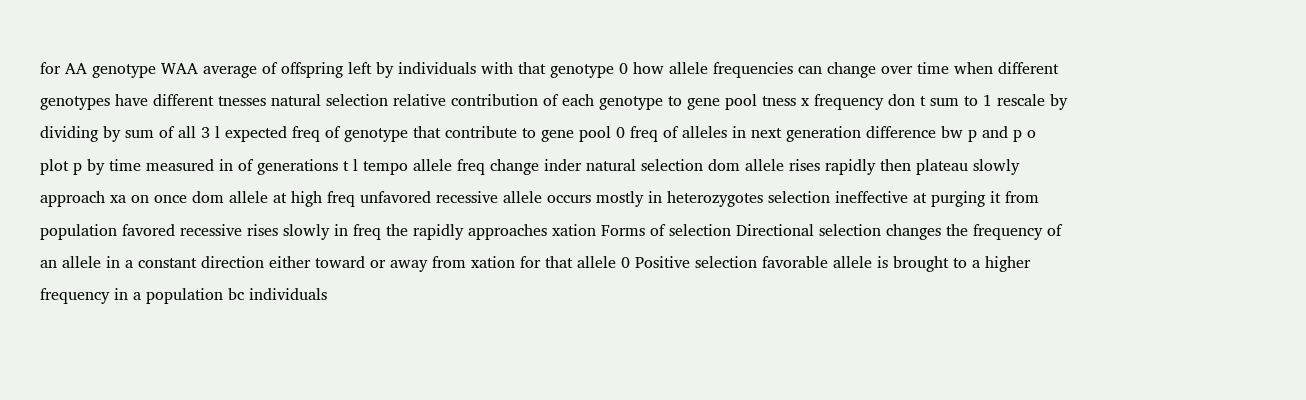for AA genotype WAA average of offspring left by individuals with that genotype 0 how allele frequencies can change over time when different genotypes have different tnesses natural selection relative contribution of each genotype to gene pool tness x frequency don t sum to 1 rescale by dividing by sum of all 3 l expected freq of genotype that contribute to gene pool 0 freq of alleles in next generation difference bw p and p o plot p by time measured in of generations t l tempo allele freq change inder natural selection dom allele rises rapidly then plateau slowly approach xa on once dom allele at high freq unfavored recessive allele occurs mostly in heterozygotes selection ineffective at purging it from population favored recessive rises slowly in freq the rapidly approaches xation Forms of selection Directional selection changes the frequency of an allele in a constant direction either toward or away from xation for that allele 0 Positive selection favorable allele is brought to a higher frequency in a population bc individuals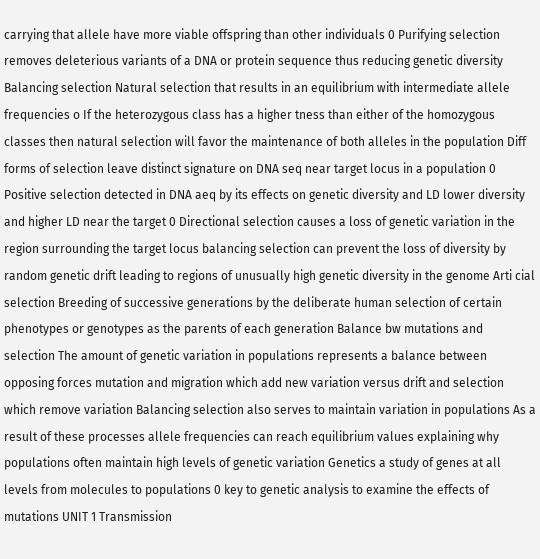carrying that allele have more viable offspring than other individuals 0 Purifying selection removes deleterious variants of a DNA or protein sequence thus reducing genetic diversity Balancing selection Natural selection that results in an equilibrium with intermediate allele frequencies o If the heterozygous class has a higher tness than either of the homozygous classes then natural selection will favor the maintenance of both alleles in the population Diff forms of selection leave distinct signature on DNA seq near target locus in a population 0 Positive selection detected in DNA aeq by its effects on genetic diversity and LD lower diversity and higher LD near the target 0 Directional selection causes a loss of genetic variation in the region surrounding the target locus balancing selection can prevent the loss of diversity by random genetic drift leading to regions of unusually high genetic diversity in the genome Arti cial selection Breeding of successive generations by the deliberate human selection of certain phenotypes or genotypes as the parents of each generation Balance bw mutations and selection The amount of genetic variation in populations represents a balance between opposing forces mutation and migration which add new variation versus drift and selection which remove variation Balancing selection also serves to maintain variation in populations As a result of these processes allele frequencies can reach equilibrium values explaining why populations often maintain high levels of genetic variation Genetics a study of genes at all levels from molecules to populations 0 key to genetic analysis to examine the effects of mutations UNIT 1 Transmission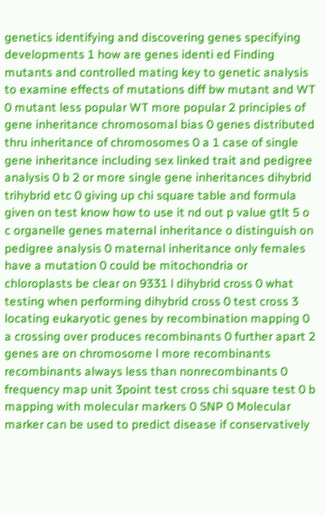genetics identifying and discovering genes specifying developments 1 how are genes identi ed Finding mutants and controlled mating key to genetic analysis to examine effects of mutations diff bw mutant and WT 0 mutant less popular WT more popular 2 principles of gene inheritance chromosomal bias 0 genes distributed thru inheritance of chromosomes 0 a 1 case of single gene inheritance including sex linked trait and pedigree analysis 0 b 2 or more single gene inheritances dihybrid trihybrid etc 0 giving up chi square table and formula given on test know how to use it nd out p value gtlt 5 o c organelle genes maternal inheritance o distinguish on pedigree analysis 0 maternal inheritance only females have a mutation 0 could be mitochondria or chloroplasts be clear on 9331 l dihybrid cross 0 what testing when performing dihybrid cross 0 test cross 3 locating eukaryotic genes by recombination mapping 0 a crossing over produces recombinants 0 further apart 2 genes are on chromosome l more recombinants recombinants always less than nonrecombinants 0 frequency map unit 3point test cross chi square test 0 b mapping with molecular markers 0 SNP 0 Molecular marker can be used to predict disease if conservatively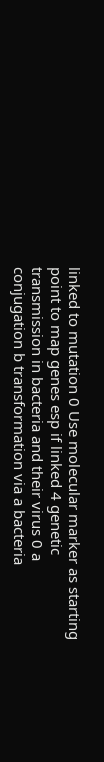linked to mutation 0 Use molecular marker as starting point to map genes esp if linked 4 genetic transmission in bacteria and their virus 0 a conjugation b transformation via a bacteria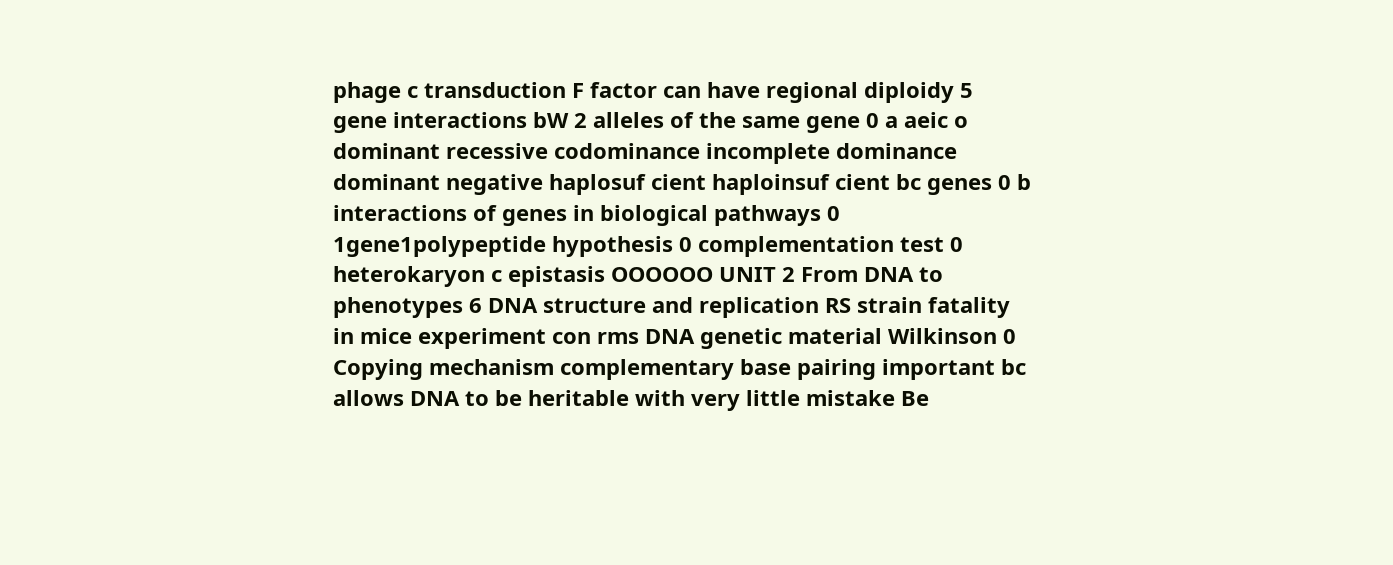phage c transduction F factor can have regional diploidy 5 gene interactions bW 2 alleles of the same gene 0 a aeic o dominant recessive codominance incomplete dominance dominant negative haplosuf cient haploinsuf cient bc genes 0 b interactions of genes in biological pathways 0 1gene1polypeptide hypothesis 0 complementation test 0 heterokaryon c epistasis OOOOOO UNIT 2 From DNA to phenotypes 6 DNA structure and replication RS strain fatality in mice experiment con rms DNA genetic material Wilkinson 0 Copying mechanism complementary base pairing important bc allows DNA to be heritable with very little mistake Be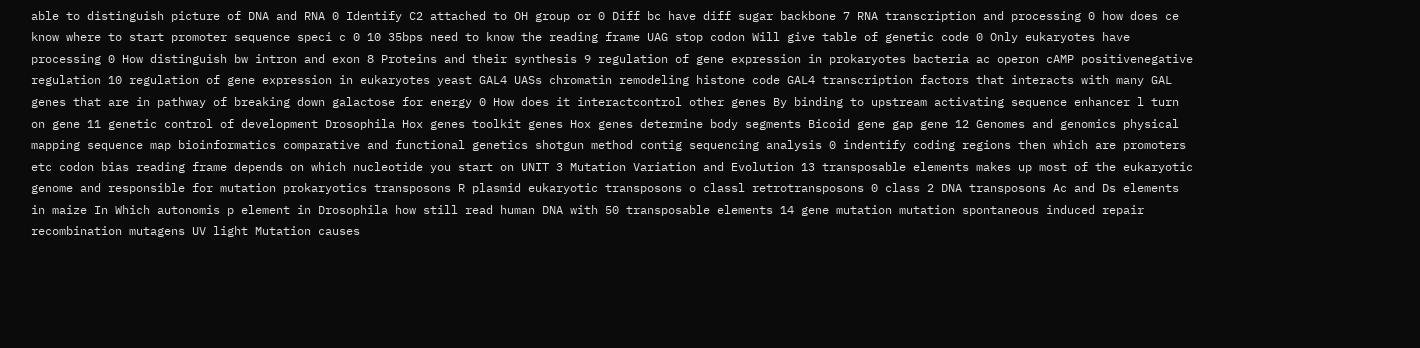able to distinguish picture of DNA and RNA 0 Identify C2 attached to OH group or 0 Diff bc have diff sugar backbone 7 RNA transcription and processing 0 how does ce know where to start promoter sequence speci c 0 10 35bps need to know the reading frame UAG stop codon Will give table of genetic code 0 Only eukaryotes have processing 0 How distinguish bw intron and exon 8 Proteins and their synthesis 9 regulation of gene expression in prokaryotes bacteria ac operon cAMP positivenegative regulation 10 regulation of gene expression in eukaryotes yeast GAL4 UASs chromatin remodeling histone code GAL4 transcription factors that interacts with many GAL genes that are in pathway of breaking down galactose for energy 0 How does it interactcontrol other genes By binding to upstream activating sequence enhancer l turn on gene 11 genetic control of development Drosophila Hox genes toolkit genes Hox genes determine body segments Bicoid gene gap gene 12 Genomes and genomics physical mapping sequence map bioinformatics comparative and functional genetics shotgun method contig sequencing analysis 0 indentify coding regions then which are promoters etc codon bias reading frame depends on which nucleotide you start on UNIT 3 Mutation Variation and Evolution 13 transposable elements makes up most of the eukaryotic genome and responsible for mutation prokaryotics transposons R plasmid eukaryotic transposons o classl retrotransposons 0 class 2 DNA transposons Ac and Ds elements in maize In Which autonomis p element in Drosophila how still read human DNA with 50 transposable elements 14 gene mutation mutation spontaneous induced repair recombination mutagens UV light Mutation causes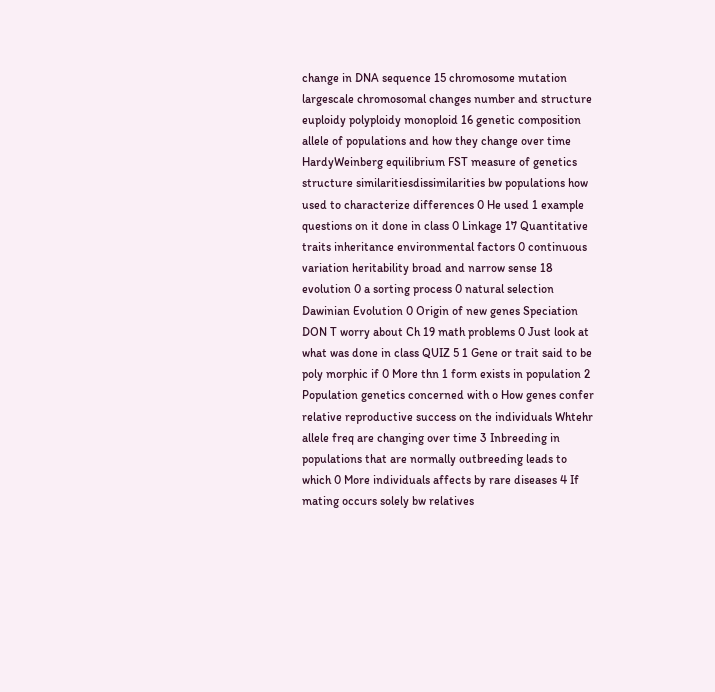change in DNA sequence 15 chromosome mutation largescale chromosomal changes number and structure euploidy polyploidy monoploid 16 genetic composition allele of populations and how they change over time HardyWeinberg equilibrium FST measure of genetics structure similaritiesdissimilarities bw populations how used to characterize differences 0 He used 1 example questions on it done in class 0 Linkage 17 Quantitative traits inheritance environmental factors 0 continuous variation heritability broad and narrow sense 18 evolution 0 a sorting process 0 natural selection Dawinian Evolution 0 Origin of new genes Speciation DON T worry about Ch 19 math problems 0 Just look at what was done in class QUIZ 5 1 Gene or trait said to be poly morphic if 0 More thn 1 form exists in population 2 Population genetics concerned with o How genes confer relative reproductive success on the individuals Whtehr allele freq are changing over time 3 Inbreeding in populations that are normally outbreeding leads to which 0 More individuals affects by rare diseases 4 If mating occurs solely bw relatives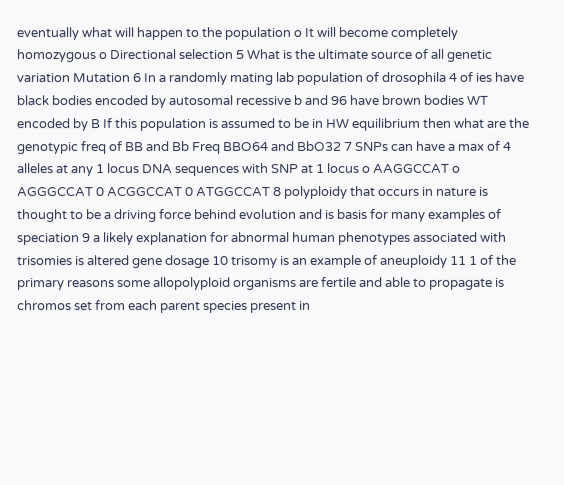eventually what will happen to the population o It will become completely homozygous o Directional selection 5 What is the ultimate source of all genetic variation Mutation 6 In a randomly mating lab population of drosophila 4 of ies have black bodies encoded by autosomal recessive b and 96 have brown bodies WT encoded by B If this population is assumed to be in HW equilibrium then what are the genotypic freq of BB and Bb Freq BBO64 and BbO32 7 SNPs can have a max of 4 alleles at any 1 locus DNA sequences with SNP at 1 locus o AAGGCCAT o AGGGCCAT 0 ACGGCCAT 0 ATGGCCAT 8 polyploidy that occurs in nature is thought to be a driving force behind evolution and is basis for many examples of speciation 9 a likely explanation for abnormal human phenotypes associated with trisomies is altered gene dosage 10 trisomy is an example of aneuploidy 11 1 of the primary reasons some allopolyploid organisms are fertile and able to propagate is chromos set from each parent species present in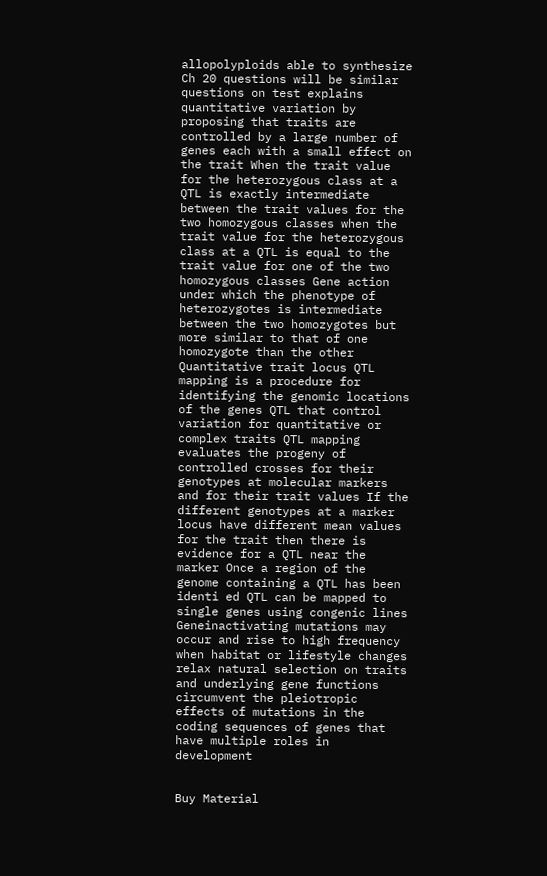allopolyploids able to synthesize Ch 20 questions will be similar questions on test explains quantitative variation by proposing that traits are controlled by a large number of genes each with a small effect on the trait When the trait value for the heterozygous class at a QTL is exactly intermediate between the trait values for the two homozygous classes when the trait value for the heterozygous class at a QTL is equal to the trait value for one of the two homozygous classes Gene action under which the phenotype of heterozygotes is intermediate between the two homozygotes but more similar to that of one homozygote than the other Quantitative trait locus QTL mapping is a procedure for identifying the genomic locations of the genes QTL that control variation for quantitative or complex traits QTL mapping evaluates the progeny of controlled crosses for their genotypes at molecular markers and for their trait values If the different genotypes at a marker locus have different mean values for the trait then there is evidence for a QTL near the marker Once a region of the genome containing a QTL has been identi ed QTL can be mapped to single genes using congenic lines Geneinactivating mutations may occur and rise to high frequency when habitat or lifestyle changes relax natural selection on traits and underlying gene functions circumvent the pleiotropic effects of mutations in the coding sequences of genes that have multiple roles in development


Buy Material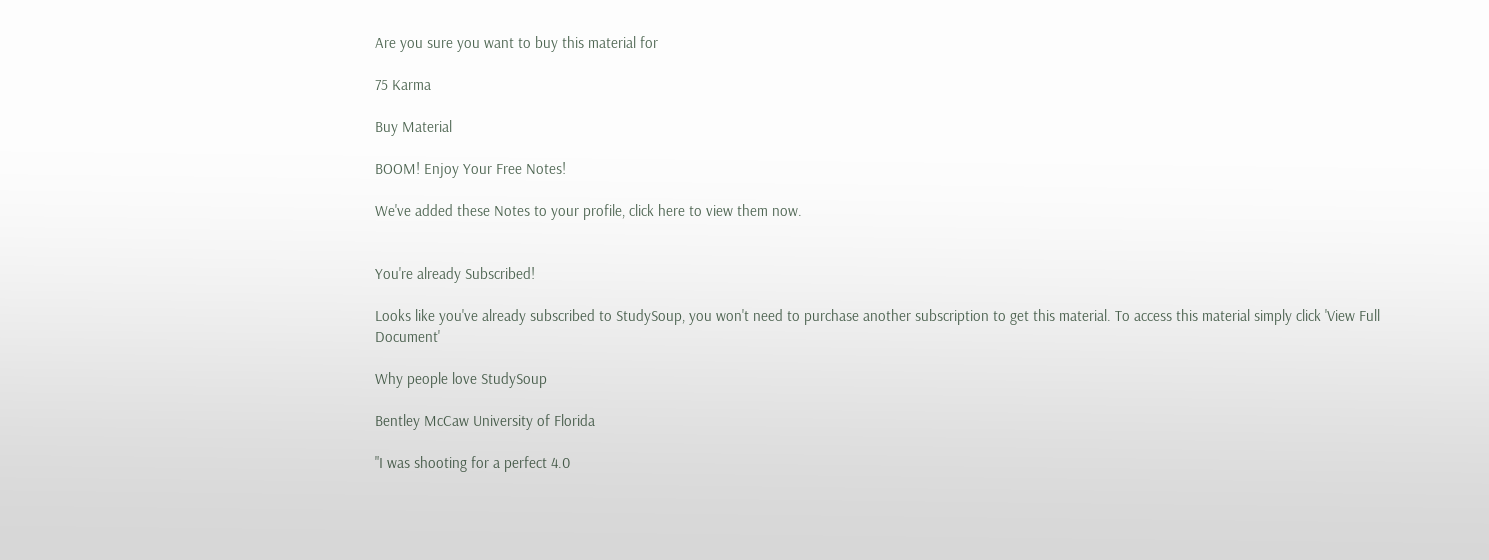Are you sure you want to buy this material for

75 Karma

Buy Material

BOOM! Enjoy Your Free Notes!

We've added these Notes to your profile, click here to view them now.


You're already Subscribed!

Looks like you've already subscribed to StudySoup, you won't need to purchase another subscription to get this material. To access this material simply click 'View Full Document'

Why people love StudySoup

Bentley McCaw University of Florida

"I was shooting for a perfect 4.0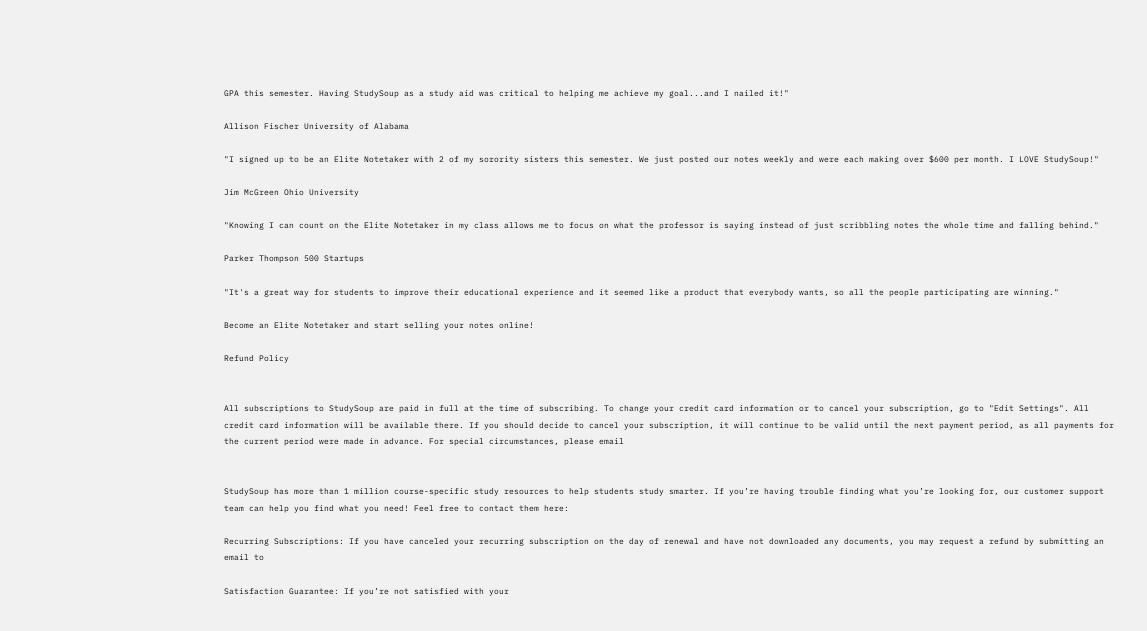GPA this semester. Having StudySoup as a study aid was critical to helping me achieve my goal...and I nailed it!"

Allison Fischer University of Alabama

"I signed up to be an Elite Notetaker with 2 of my sorority sisters this semester. We just posted our notes weekly and were each making over $600 per month. I LOVE StudySoup!"

Jim McGreen Ohio University

"Knowing I can count on the Elite Notetaker in my class allows me to focus on what the professor is saying instead of just scribbling notes the whole time and falling behind."

Parker Thompson 500 Startups

"It's a great way for students to improve their educational experience and it seemed like a product that everybody wants, so all the people participating are winning."

Become an Elite Notetaker and start selling your notes online!

Refund Policy


All subscriptions to StudySoup are paid in full at the time of subscribing. To change your credit card information or to cancel your subscription, go to "Edit Settings". All credit card information will be available there. If you should decide to cancel your subscription, it will continue to be valid until the next payment period, as all payments for the current period were made in advance. For special circumstances, please email


StudySoup has more than 1 million course-specific study resources to help students study smarter. If you’re having trouble finding what you’re looking for, our customer support team can help you find what you need! Feel free to contact them here:

Recurring Subscriptions: If you have canceled your recurring subscription on the day of renewal and have not downloaded any documents, you may request a refund by submitting an email to

Satisfaction Guarantee: If you’re not satisfied with your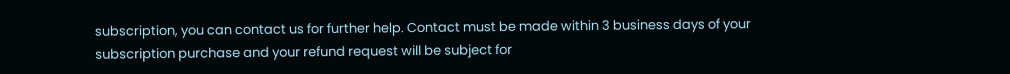subscription, you can contact us for further help. Contact must be made within 3 business days of your subscription purchase and your refund request will be subject for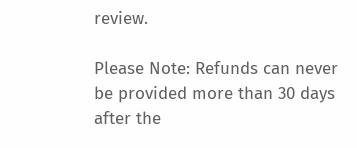review.

Please Note: Refunds can never be provided more than 30 days after the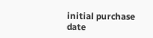initial purchase date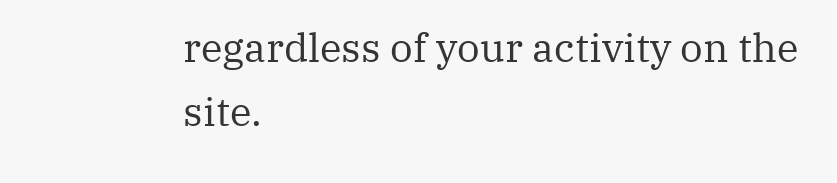regardless of your activity on the site.